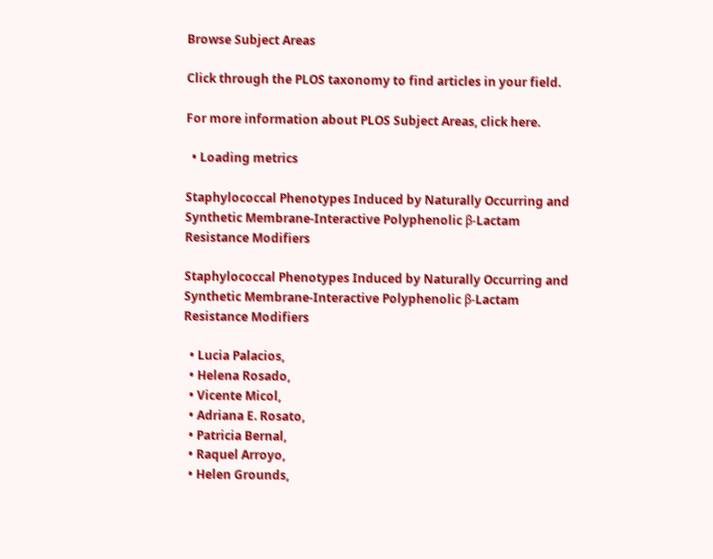Browse Subject Areas

Click through the PLOS taxonomy to find articles in your field.

For more information about PLOS Subject Areas, click here.

  • Loading metrics

Staphylococcal Phenotypes Induced by Naturally Occurring and Synthetic Membrane-Interactive Polyphenolic β-Lactam Resistance Modifiers

Staphylococcal Phenotypes Induced by Naturally Occurring and Synthetic Membrane-Interactive Polyphenolic β-Lactam Resistance Modifiers

  • Lucia Palacios,
  • Helena Rosado,
  • Vicente Micol,
  • Adriana E. Rosato,
  • Patricia Bernal,
  • Raquel Arroyo,
  • Helen Grounds,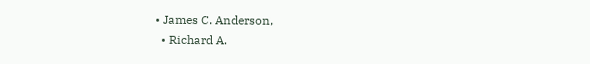• James C. Anderson,
  • Richard A.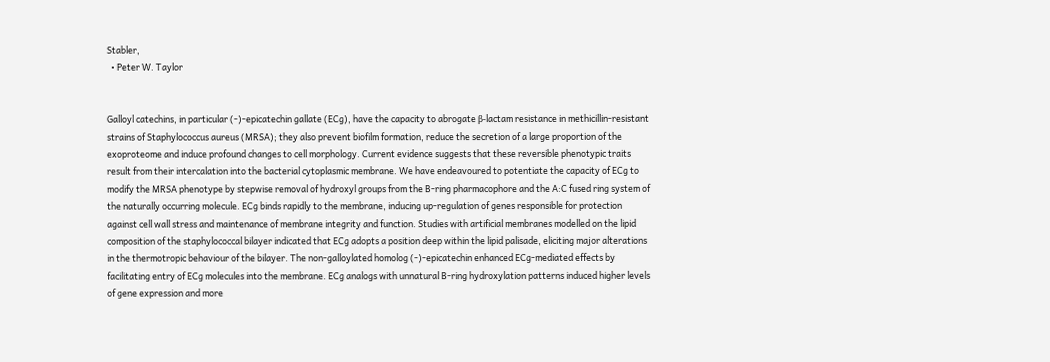Stabler,
  • Peter W. Taylor


Galloyl catechins, in particular (-)-epicatechin gallate (ECg), have the capacity to abrogate β-lactam resistance in methicillin-resistant strains of Staphylococcus aureus (MRSA); they also prevent biofilm formation, reduce the secretion of a large proportion of the exoproteome and induce profound changes to cell morphology. Current evidence suggests that these reversible phenotypic traits result from their intercalation into the bacterial cytoplasmic membrane. We have endeavoured to potentiate the capacity of ECg to modify the MRSA phenotype by stepwise removal of hydroxyl groups from the B-ring pharmacophore and the A:C fused ring system of the naturally occurring molecule. ECg binds rapidly to the membrane, inducing up-regulation of genes responsible for protection against cell wall stress and maintenance of membrane integrity and function. Studies with artificial membranes modelled on the lipid composition of the staphylococcal bilayer indicated that ECg adopts a position deep within the lipid palisade, eliciting major alterations in the thermotropic behaviour of the bilayer. The non-galloylated homolog (-)-epicatechin enhanced ECg-mediated effects by facilitating entry of ECg molecules into the membrane. ECg analogs with unnatural B-ring hydroxylation patterns induced higher levels of gene expression and more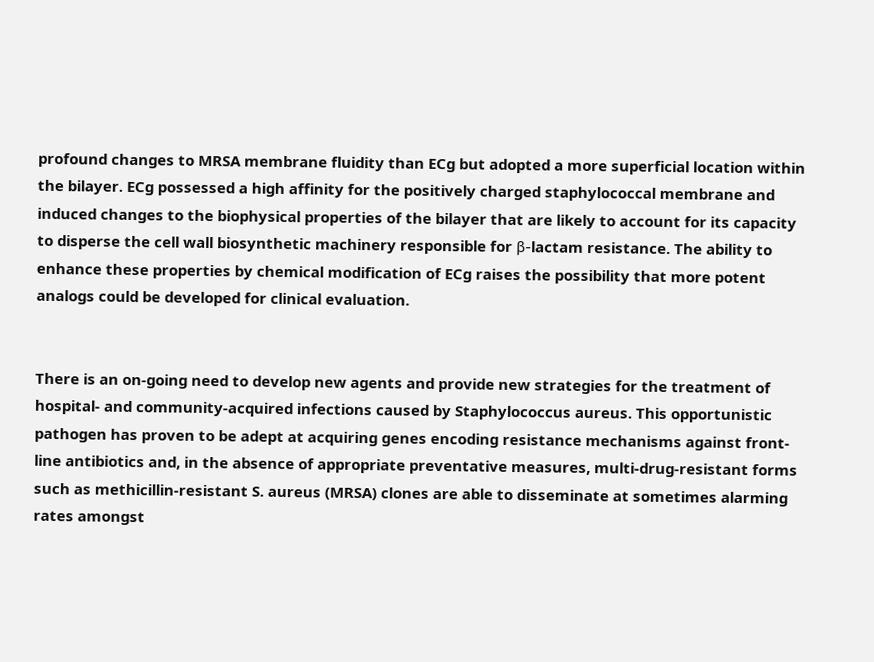profound changes to MRSA membrane fluidity than ECg but adopted a more superficial location within the bilayer. ECg possessed a high affinity for the positively charged staphylococcal membrane and induced changes to the biophysical properties of the bilayer that are likely to account for its capacity to disperse the cell wall biosynthetic machinery responsible for β-lactam resistance. The ability to enhance these properties by chemical modification of ECg raises the possibility that more potent analogs could be developed for clinical evaluation.


There is an on-going need to develop new agents and provide new strategies for the treatment of hospital- and community-acquired infections caused by Staphylococcus aureus. This opportunistic pathogen has proven to be adept at acquiring genes encoding resistance mechanisms against front-line antibiotics and, in the absence of appropriate preventative measures, multi-drug-resistant forms such as methicillin-resistant S. aureus (MRSA) clones are able to disseminate at sometimes alarming rates amongst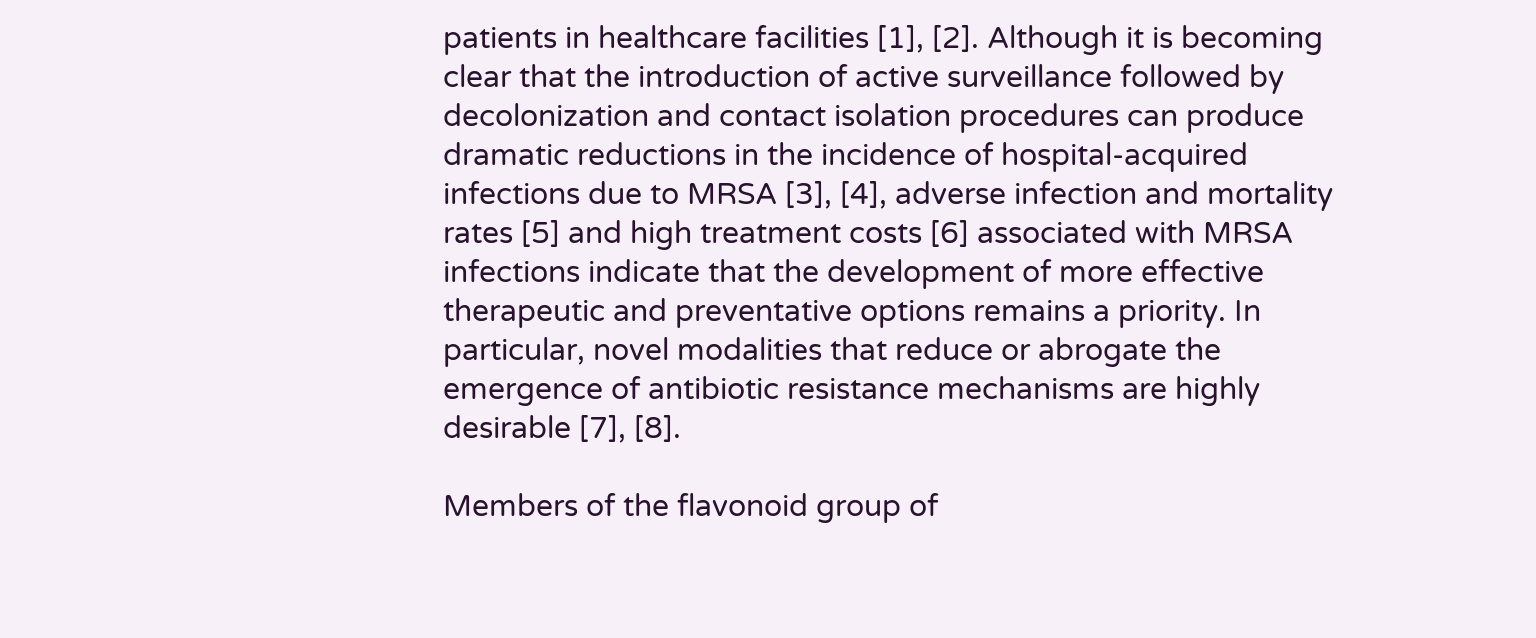patients in healthcare facilities [1], [2]. Although it is becoming clear that the introduction of active surveillance followed by decolonization and contact isolation procedures can produce dramatic reductions in the incidence of hospital-acquired infections due to MRSA [3], [4], adverse infection and mortality rates [5] and high treatment costs [6] associated with MRSA infections indicate that the development of more effective therapeutic and preventative options remains a priority. In particular, novel modalities that reduce or abrogate the emergence of antibiotic resistance mechanisms are highly desirable [7], [8].

Members of the flavonoid group of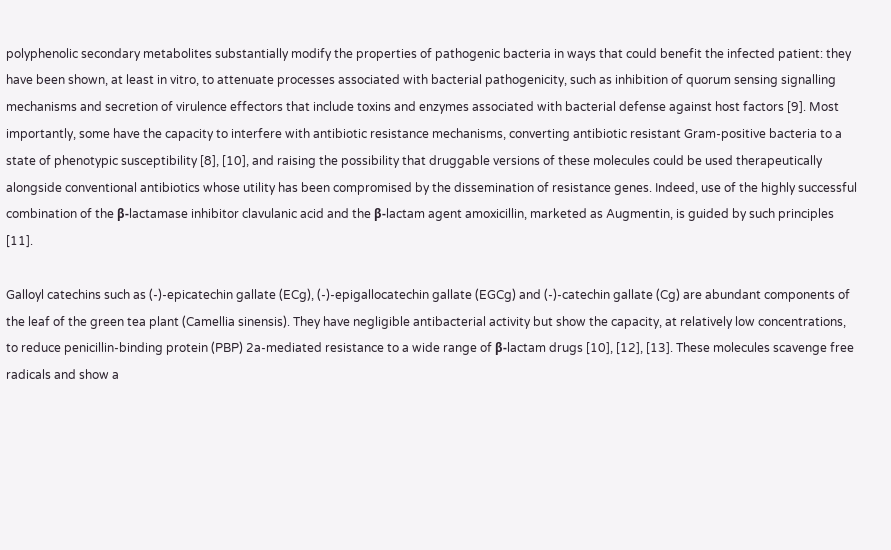polyphenolic secondary metabolites substantially modify the properties of pathogenic bacteria in ways that could benefit the infected patient: they have been shown, at least in vitro, to attenuate processes associated with bacterial pathogenicity, such as inhibition of quorum sensing signalling mechanisms and secretion of virulence effectors that include toxins and enzymes associated with bacterial defense against host factors [9]. Most importantly, some have the capacity to interfere with antibiotic resistance mechanisms, converting antibiotic resistant Gram-positive bacteria to a state of phenotypic susceptibility [8], [10], and raising the possibility that druggable versions of these molecules could be used therapeutically alongside conventional antibiotics whose utility has been compromised by the dissemination of resistance genes. Indeed, use of the highly successful combination of the β-lactamase inhibitor clavulanic acid and the β-lactam agent amoxicillin, marketed as Augmentin, is guided by such principles [11].

Galloyl catechins such as (-)-epicatechin gallate (ECg), (-)-epigallocatechin gallate (EGCg) and (-)-catechin gallate (Cg) are abundant components of the leaf of the green tea plant (Camellia sinensis). They have negligible antibacterial activity but show the capacity, at relatively low concentrations, to reduce penicillin-binding protein (PBP) 2a-mediated resistance to a wide range of β-lactam drugs [10], [12], [13]. These molecules scavenge free radicals and show a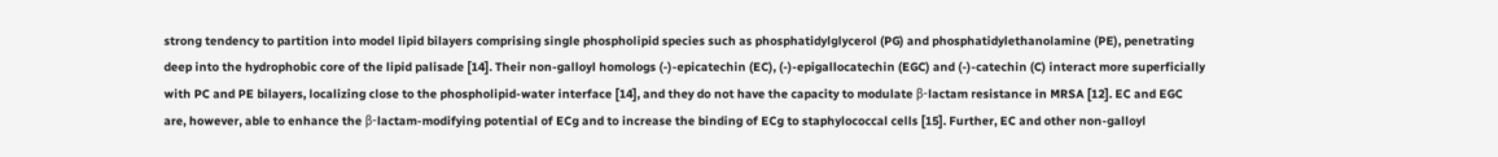strong tendency to partition into model lipid bilayers comprising single phospholipid species such as phosphatidylglycerol (PG) and phosphatidylethanolamine (PE), penetrating deep into the hydrophobic core of the lipid palisade [14]. Their non-galloyl homologs (-)-epicatechin (EC), (-)-epigallocatechin (EGC) and (-)-catechin (C) interact more superficially with PC and PE bilayers, localizing close to the phospholipid-water interface [14], and they do not have the capacity to modulate β-lactam resistance in MRSA [12]. EC and EGC are, however, able to enhance the β-lactam-modifying potential of ECg and to increase the binding of ECg to staphylococcal cells [15]. Further, EC and other non-galloyl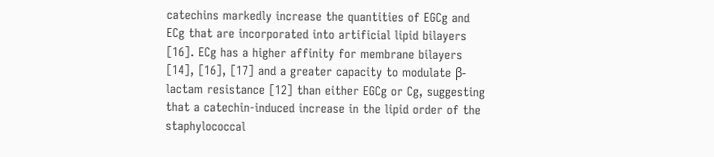catechins markedly increase the quantities of EGCg and ECg that are incorporated into artificial lipid bilayers [16]. ECg has a higher affinity for membrane bilayers [14], [16], [17] and a greater capacity to modulate β-lactam resistance [12] than either EGCg or Cg, suggesting that a catechin-induced increase in the lipid order of the staphylococcal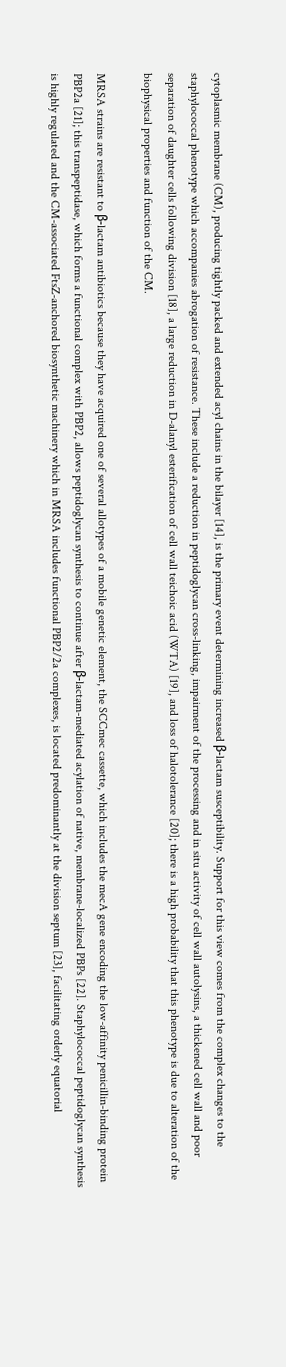cytoplasmic membrane (CM), producing tightly packed and extended acyl chains in the bilayer [14], is the primary event determining increased β-lactam susceptibility. Support for this view comes from the complex changes to the staphylococcal phenotype which accompanies abrogation of resistance. These include a reduction in peptidoglycan cross-linking, impairment of the processing and in situ activity of cell wall autolysins, a thickened cell wall and poor separation of daughter cells following division [18], a large reduction in D-alanyl esterification of cell wall teichoic acid (WTA) [19], and loss of halotolerance [20]; there is a high probability that this phenotype is due to alteration of the biophysical properties and function of the CM.

MRSA strains are resistant to β-lactam antibiotics because they have acquired one of several allotypes of a mobile genetic element, the SCCmec cassette, which includes the mecA gene encoding the low-affinity penicillin-binding protein PBP2a [21]; this transpeptidase, which forms a functional complex with PBP2, allows peptidoglycan synthesis to continue after β-lactam-mediated acylation of native, membrane-localized PBPs [22]. Staphylococcal peptidoglycan synthesis is highly regulated and the CM-associated FtsZ-anchored biosynthetic machinery which in MRSA includes functional PBP2/2a complexes, is located predominantly at the division septum [23], facilitating orderly equatorial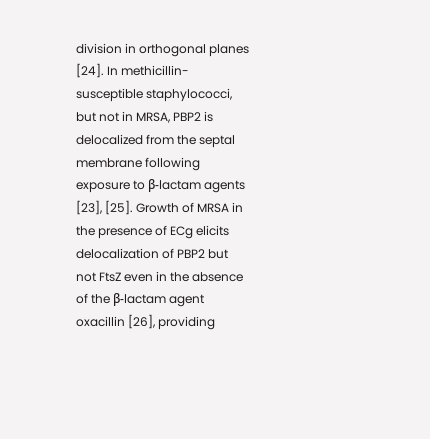division in orthogonal planes [24]. In methicillin-susceptible staphylococci, but not in MRSA, PBP2 is delocalized from the septal membrane following exposure to β-lactam agents [23], [25]. Growth of MRSA in the presence of ECg elicits delocalization of PBP2 but not FtsZ even in the absence of the β-lactam agent oxacillin [26], providing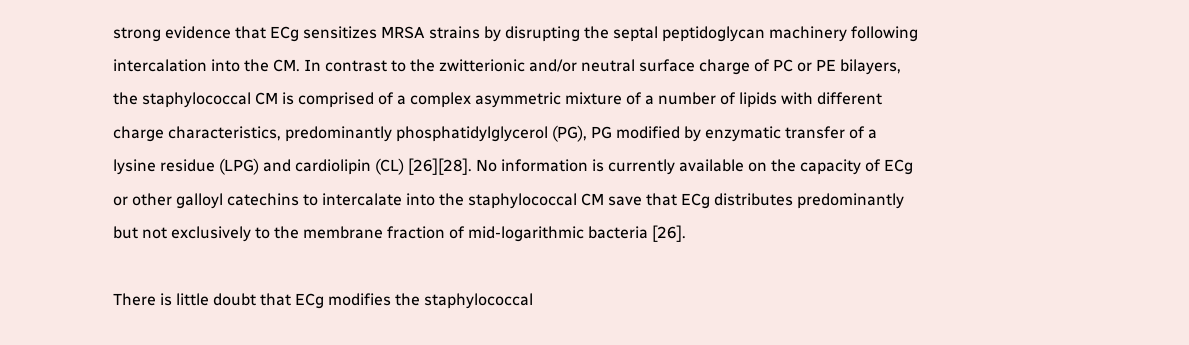strong evidence that ECg sensitizes MRSA strains by disrupting the septal peptidoglycan machinery following intercalation into the CM. In contrast to the zwitterionic and/or neutral surface charge of PC or PE bilayers, the staphylococcal CM is comprised of a complex asymmetric mixture of a number of lipids with different charge characteristics, predominantly phosphatidylglycerol (PG), PG modified by enzymatic transfer of a lysine residue (LPG) and cardiolipin (CL) [26][28]. No information is currently available on the capacity of ECg or other galloyl catechins to intercalate into the staphylococcal CM save that ECg distributes predominantly but not exclusively to the membrane fraction of mid-logarithmic bacteria [26].

There is little doubt that ECg modifies the staphylococcal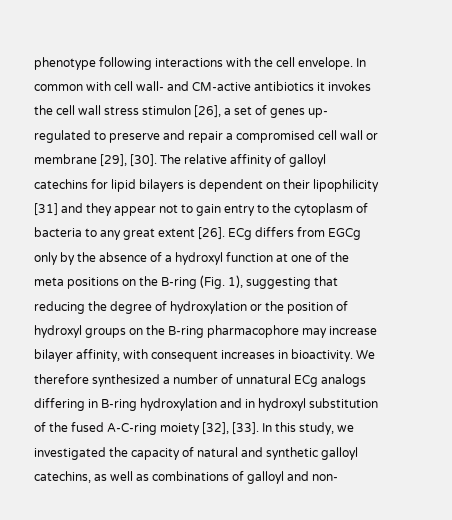phenotype following interactions with the cell envelope. In common with cell wall- and CM-active antibiotics it invokes the cell wall stress stimulon [26], a set of genes up-regulated to preserve and repair a compromised cell wall or membrane [29], [30]. The relative affinity of galloyl catechins for lipid bilayers is dependent on their lipophilicity [31] and they appear not to gain entry to the cytoplasm of bacteria to any great extent [26]. ECg differs from EGCg only by the absence of a hydroxyl function at one of the meta positions on the B-ring (Fig. 1), suggesting that reducing the degree of hydroxylation or the position of hydroxyl groups on the B-ring pharmacophore may increase bilayer affinity, with consequent increases in bioactivity. We therefore synthesized a number of unnatural ECg analogs differing in B-ring hydroxylation and in hydroxyl substitution of the fused A-C-ring moiety [32], [33]. In this study, we investigated the capacity of natural and synthetic galloyl catechins, as well as combinations of galloyl and non-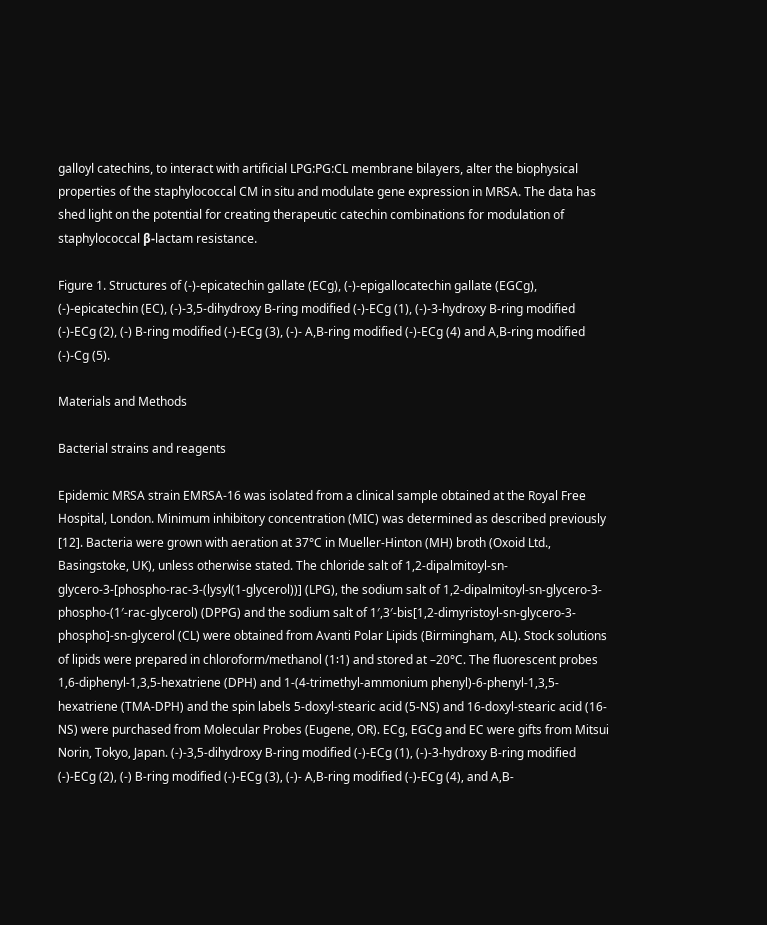galloyl catechins, to interact with artificial LPG:PG:CL membrane bilayers, alter the biophysical properties of the staphylococcal CM in situ and modulate gene expression in MRSA. The data has shed light on the potential for creating therapeutic catechin combinations for modulation of staphylococcal β-lactam resistance.

Figure 1. Structures of (-)-epicatechin gallate (ECg), (-)-epigallocatechin gallate (EGCg), (-)-epicatechin (EC), (-)-3,5-dihydroxy B-ring modified (-)-ECg (1), (-)-3-hydroxy B-ring modified (-)-ECg (2), (-) B-ring modified (-)-ECg (3), (-)- A,B-ring modified (-)-ECg (4) and A,B-ring modified (-)-Cg (5).

Materials and Methods

Bacterial strains and reagents

Epidemic MRSA strain EMRSA-16 was isolated from a clinical sample obtained at the Royal Free Hospital, London. Minimum inhibitory concentration (MIC) was determined as described previously [12]. Bacteria were grown with aeration at 37°C in Mueller-Hinton (MH) broth (Oxoid Ltd., Basingstoke, UK), unless otherwise stated. The chloride salt of 1,2-dipalmitoyl-sn-glycero-3-[phospho-rac-3-(lysyl(1-glycerol))] (LPG), the sodium salt of 1,2-dipalmitoyl-sn-glycero-3-phospho-(1′-rac-glycerol) (DPPG) and the sodium salt of 1′,3′-bis[1,2-dimyristoyl-sn-glycero-3-phospho]-sn-glycerol (CL) were obtained from Avanti Polar Lipids (Birmingham, AL). Stock solutions of lipids were prepared in chloroform/methanol (1∶1) and stored at –20°C. The fluorescent probes 1,6-diphenyl-1,3,5-hexatriene (DPH) and 1-(4-trimethyl-ammonium phenyl)-6-phenyl-1,3,5-hexatriene (TMA-DPH) and the spin labels 5-doxyl-stearic acid (5-NS) and 16-doxyl-stearic acid (16-NS) were purchased from Molecular Probes (Eugene, OR). ECg, EGCg and EC were gifts from Mitsui Norin, Tokyo, Japan. (-)-3,5-dihydroxy B-ring modified (-)-ECg (1), (-)-3-hydroxy B-ring modified (-)-ECg (2), (-) B-ring modified (-)-ECg (3), (-)- A,B-ring modified (-)-ECg (4), and A,B-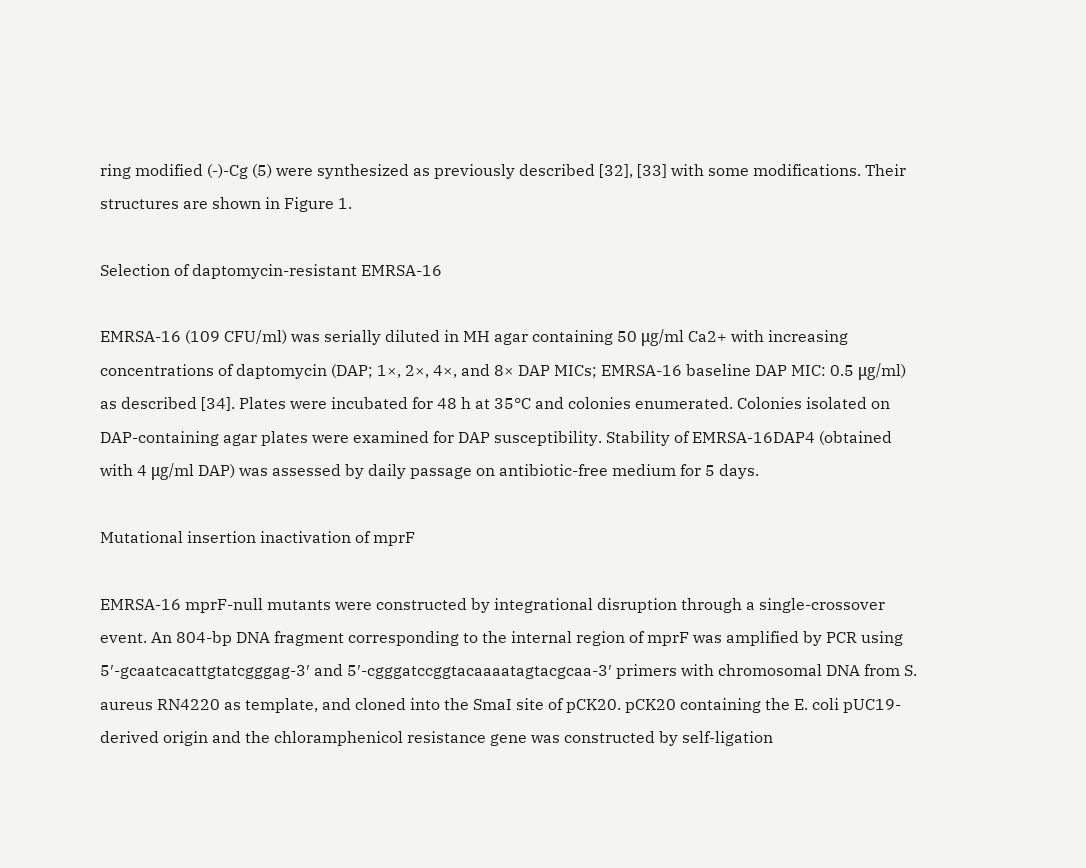ring modified (-)-Cg (5) were synthesized as previously described [32], [33] with some modifications. Their structures are shown in Figure 1.

Selection of daptomycin-resistant EMRSA-16

EMRSA-16 (109 CFU/ml) was serially diluted in MH agar containing 50 μg/ml Ca2+ with increasing concentrations of daptomycin (DAP; 1×, 2×, 4×, and 8× DAP MICs; EMRSA-16 baseline DAP MIC: 0.5 μg/ml) as described [34]. Plates were incubated for 48 h at 35°C and colonies enumerated. Colonies isolated on DAP-containing agar plates were examined for DAP susceptibility. Stability of EMRSA-16DAP4 (obtained with 4 μg/ml DAP) was assessed by daily passage on antibiotic-free medium for 5 days.

Mutational insertion inactivation of mprF

EMRSA-16 mprF-null mutants were constructed by integrational disruption through a single-crossover event. An 804-bp DNA fragment corresponding to the internal region of mprF was amplified by PCR using 5′-gcaatcacattgtatcgggag-3′ and 5′-cgggatccggtacaaaatagtacgcaa-3′ primers with chromosomal DNA from S. aureus RN4220 as template, and cloned into the SmaI site of pCK20. pCK20 containing the E. coli pUC19-derived origin and the chloramphenicol resistance gene was constructed by self-ligation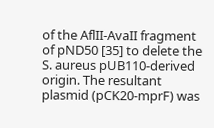of the AflII-AvaII fragment of pND50 [35] to delete the S. aureus pUB110-derived origin. The resultant plasmid (pCK20-mprF) was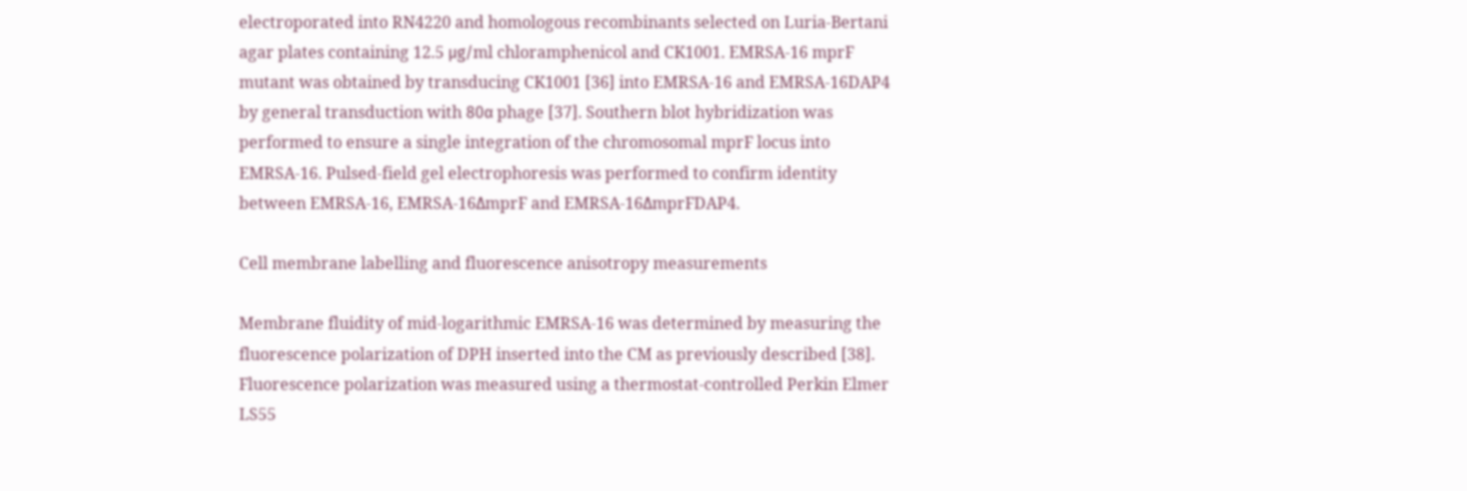electroporated into RN4220 and homologous recombinants selected on Luria-Bertani agar plates containing 12.5 μg/ml chloramphenicol and CK1001. EMRSA-16 mprF mutant was obtained by transducing CK1001 [36] into EMRSA-16 and EMRSA-16DAP4 by general transduction with 80α phage [37]. Southern blot hybridization was performed to ensure a single integration of the chromosomal mprF locus into EMRSA-16. Pulsed-field gel electrophoresis was performed to confirm identity between EMRSA-16, EMRSA-16ΔmprF and EMRSA-16ΔmprFDAP4.

Cell membrane labelling and fluorescence anisotropy measurements

Membrane fluidity of mid-logarithmic EMRSA-16 was determined by measuring the fluorescence polarization of DPH inserted into the CM as previously described [38]. Fluorescence polarization was measured using a thermostat-controlled Perkin Elmer LS55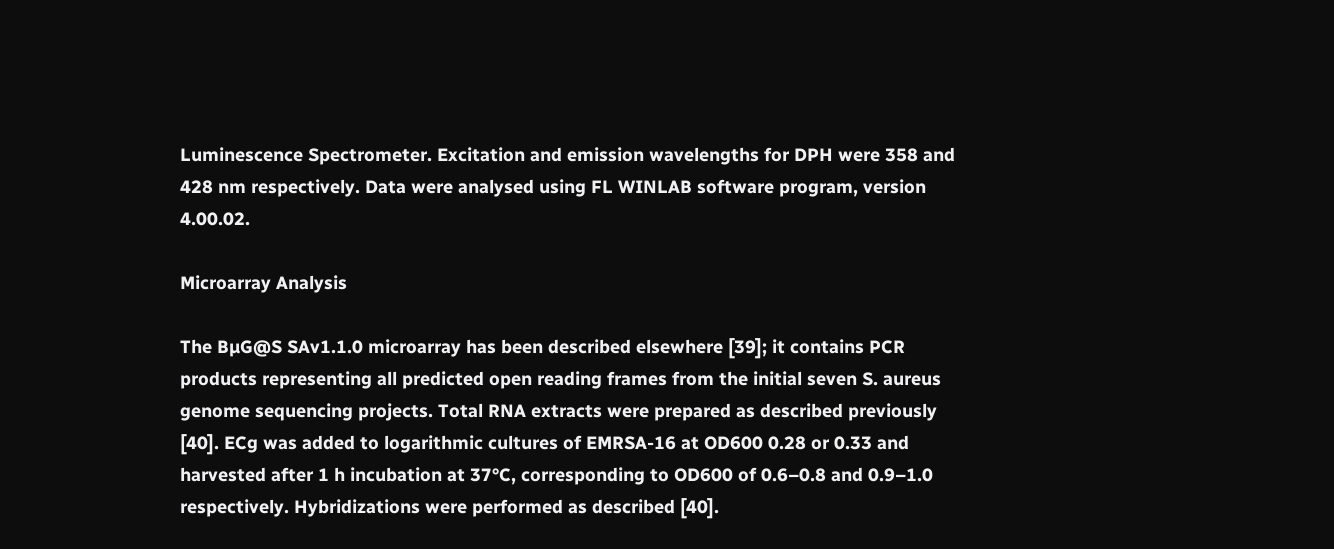Luminescence Spectrometer. Excitation and emission wavelengths for DPH were 358 and 428 nm respectively. Data were analysed using FL WINLAB software program, version 4.00.02.

Microarray Analysis

The BµG@S SAv1.1.0 microarray has been described elsewhere [39]; it contains PCR products representing all predicted open reading frames from the initial seven S. aureus genome sequencing projects. Total RNA extracts were prepared as described previously [40]. ECg was added to logarithmic cultures of EMRSA-16 at OD600 0.28 or 0.33 and harvested after 1 h incubation at 37°C, corresponding to OD600 of 0.6–0.8 and 0.9–1.0 respectively. Hybridizations were performed as described [40].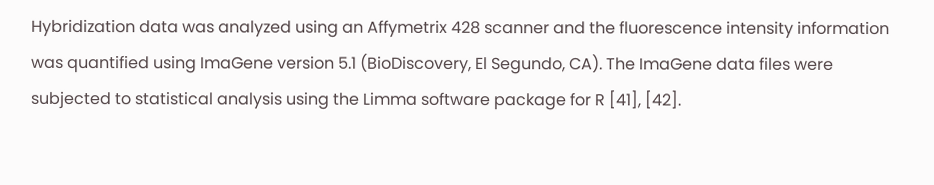Hybridization data was analyzed using an Affymetrix 428 scanner and the fluorescence intensity information was quantified using ImaGene version 5.1 (BioDiscovery, El Segundo, CA). The ImaGene data files were subjected to statistical analysis using the Limma software package for R [41], [42].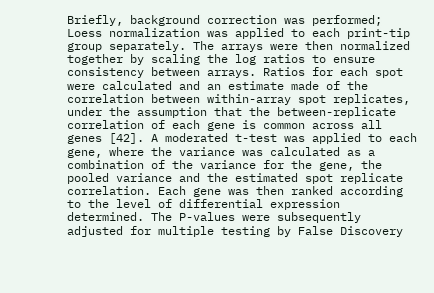Briefly, background correction was performed; Loess normalization was applied to each print-tip group separately. The arrays were then normalized together by scaling the log ratios to ensure consistency between arrays. Ratios for each spot were calculated and an estimate made of the correlation between within-array spot replicates, under the assumption that the between-replicate correlation of each gene is common across all genes [42]. A moderated t-test was applied to each gene, where the variance was calculated as a combination of the variance for the gene, the pooled variance and the estimated spot replicate correlation. Each gene was then ranked according to the level of differential expression determined. The P-values were subsequently adjusted for multiple testing by False Discovery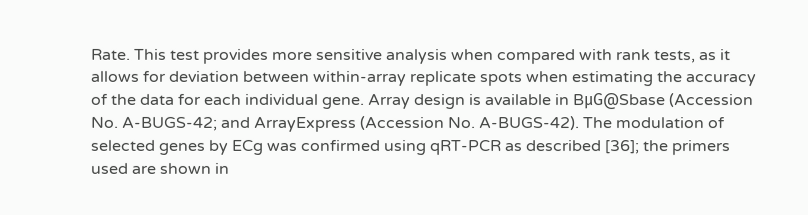Rate. This test provides more sensitive analysis when compared with rank tests, as it allows for deviation between within-array replicate spots when estimating the accuracy of the data for each individual gene. Array design is available in BμG@Sbase (Accession No. A-BUGS-42; and ArrayExpress (Accession No. A-BUGS-42). The modulation of selected genes by ECg was confirmed using qRT-PCR as described [36]; the primers used are shown in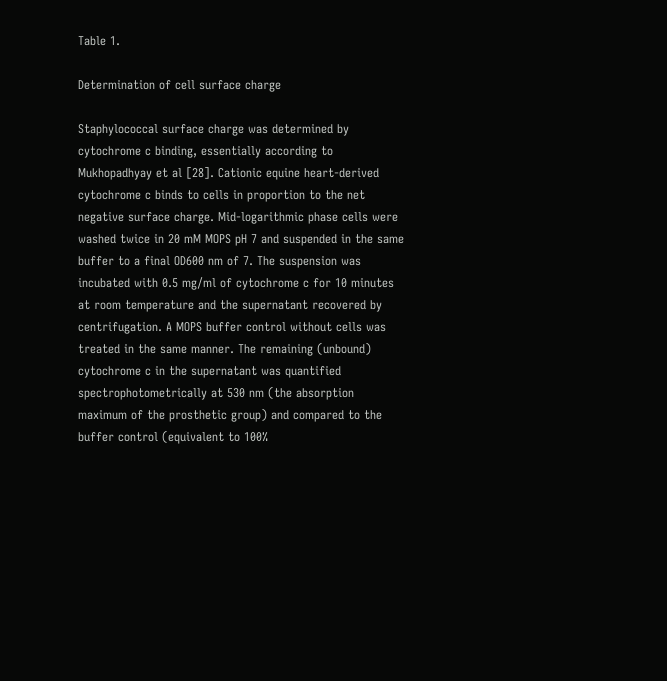Table 1.

Determination of cell surface charge

Staphylococcal surface charge was determined by cytochrome c binding, essentially according to Mukhopadhyay et al [28]. Cationic equine heart-derived cytochrome c binds to cells in proportion to the net negative surface charge. Mid-logarithmic phase cells were washed twice in 20 mM MOPS pH 7 and suspended in the same buffer to a final OD600 nm of 7. The suspension was incubated with 0.5 mg/ml of cytochrome c for 10 minutes at room temperature and the supernatant recovered by centrifugation. A MOPS buffer control without cells was treated in the same manner. The remaining (unbound) cytochrome c in the supernatant was quantified spectrophotometrically at 530 nm (the absorption maximum of the prosthetic group) and compared to the buffer control (equivalent to 100%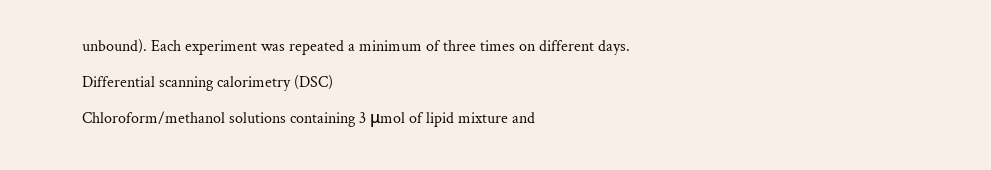unbound). Each experiment was repeated a minimum of three times on different days.

Differential scanning calorimetry (DSC)

Chloroform/methanol solutions containing 3 μmol of lipid mixture and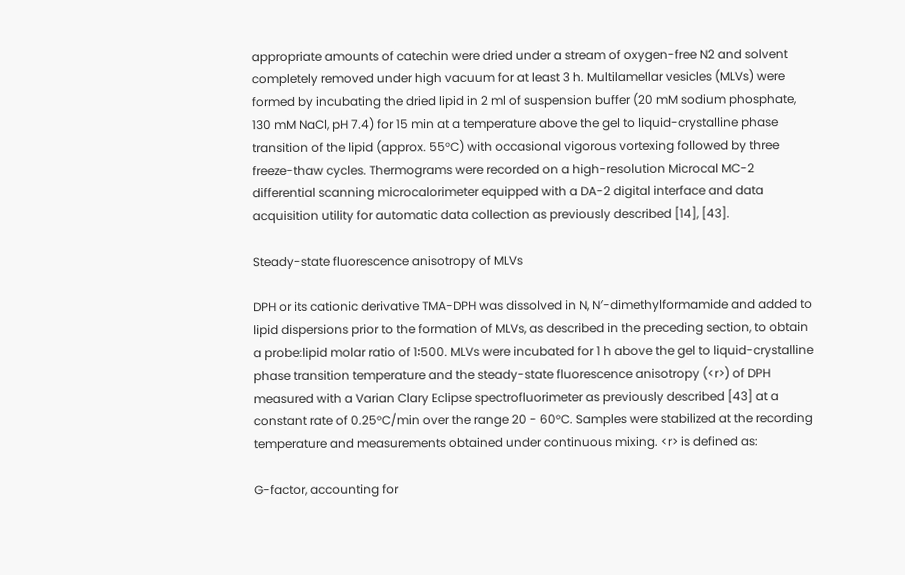appropriate amounts of catechin were dried under a stream of oxygen-free N2 and solvent completely removed under high vacuum for at least 3 h. Multilamellar vesicles (MLVs) were formed by incubating the dried lipid in 2 ml of suspension buffer (20 mM sodium phosphate, 130 mM NaCl, pH 7.4) for 15 min at a temperature above the gel to liquid-crystalline phase transition of the lipid (approx. 55°C) with occasional vigorous vortexing followed by three freeze-thaw cycles. Thermograms were recorded on a high-resolution Microcal MC-2 differential scanning microcalorimeter equipped with a DA-2 digital interface and data acquisition utility for automatic data collection as previously described [14], [43].

Steady-state fluorescence anisotropy of MLVs

DPH or its cationic derivative TMA-DPH was dissolved in N, N′-dimethylformamide and added to lipid dispersions prior to the formation of MLVs, as described in the preceding section, to obtain a probe:lipid molar ratio of 1∶500. MLVs were incubated for 1 h above the gel to liquid-crystalline phase transition temperature and the steady-state fluorescence anisotropy (<r>) of DPH measured with a Varian Clary Eclipse spectrofluorimeter as previously described [43] at a constant rate of 0.25°C/min over the range 20 - 60°C. Samples were stabilized at the recording temperature and measurements obtained under continuous mixing. <r> is defined as:

G-factor, accounting for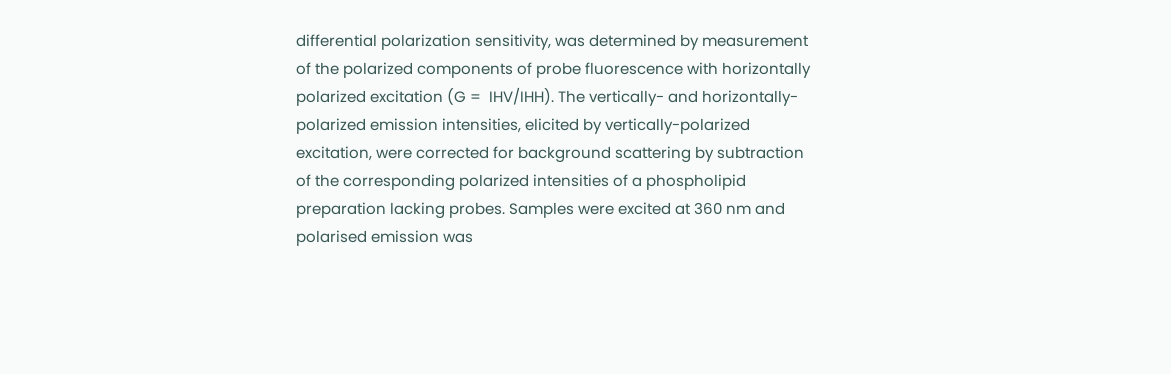differential polarization sensitivity, was determined by measurement of the polarized components of probe fluorescence with horizontally polarized excitation (G =  IHV/IHH). The vertically- and horizontally-polarized emission intensities, elicited by vertically-polarized excitation, were corrected for background scattering by subtraction of the corresponding polarized intensities of a phospholipid preparation lacking probes. Samples were excited at 360 nm and polarised emission was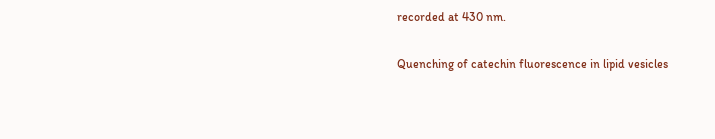recorded at 430 nm.

Quenching of catechin fluorescence in lipid vesicles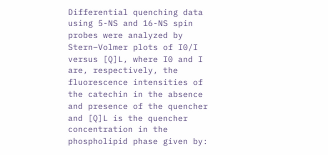Differential quenching data using 5-NS and 16-NS spin probes were analyzed by Stern–Volmer plots of I0/I versus [Q]L, where I0 and I are, respectively, the fluorescence intensities of the catechin in the absence and presence of the quencher and [Q]L is the quencher concentration in the phospholipid phase given by: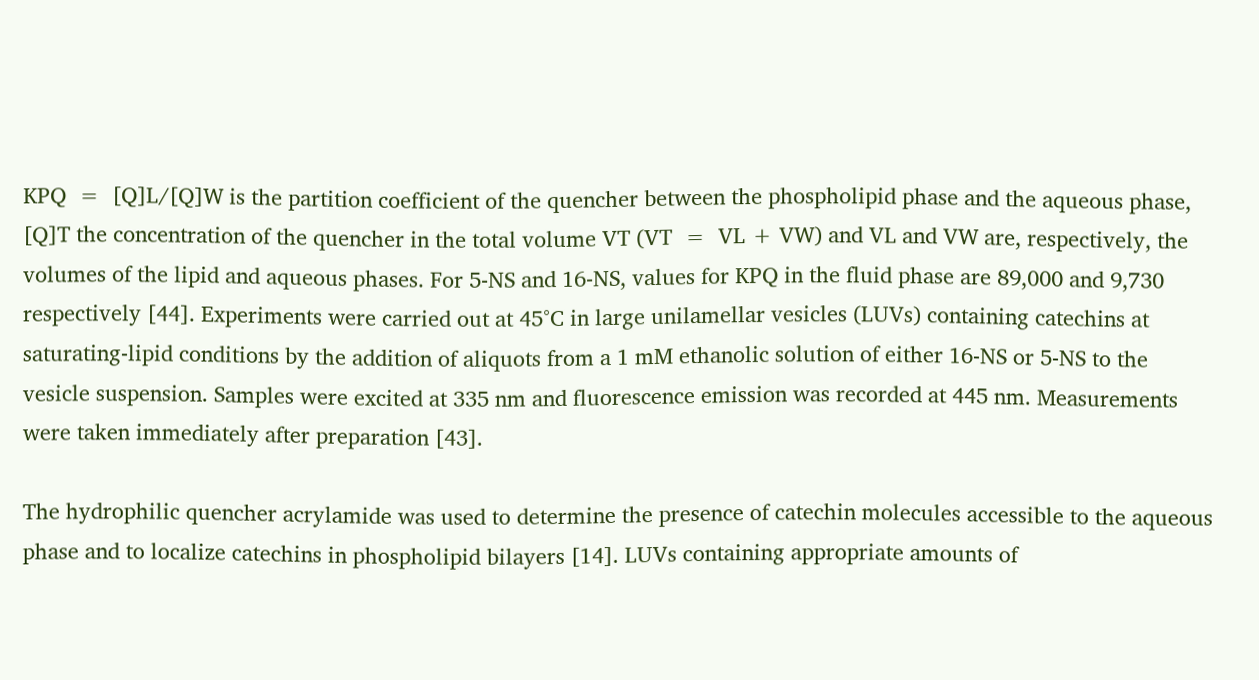KPQ  =  [Q]L/[Q]W is the partition coefficient of the quencher between the phospholipid phase and the aqueous phase, [Q]T the concentration of the quencher in the total volume VT (VT  =  VL + VW) and VL and VW are, respectively, the volumes of the lipid and aqueous phases. For 5-NS and 16-NS, values for KPQ in the fluid phase are 89,000 and 9,730 respectively [44]. Experiments were carried out at 45°C in large unilamellar vesicles (LUVs) containing catechins at saturating-lipid conditions by the addition of aliquots from a 1 mM ethanolic solution of either 16-NS or 5-NS to the vesicle suspension. Samples were excited at 335 nm and fluorescence emission was recorded at 445 nm. Measurements were taken immediately after preparation [43].

The hydrophilic quencher acrylamide was used to determine the presence of catechin molecules accessible to the aqueous phase and to localize catechins in phospholipid bilayers [14]. LUVs containing appropriate amounts of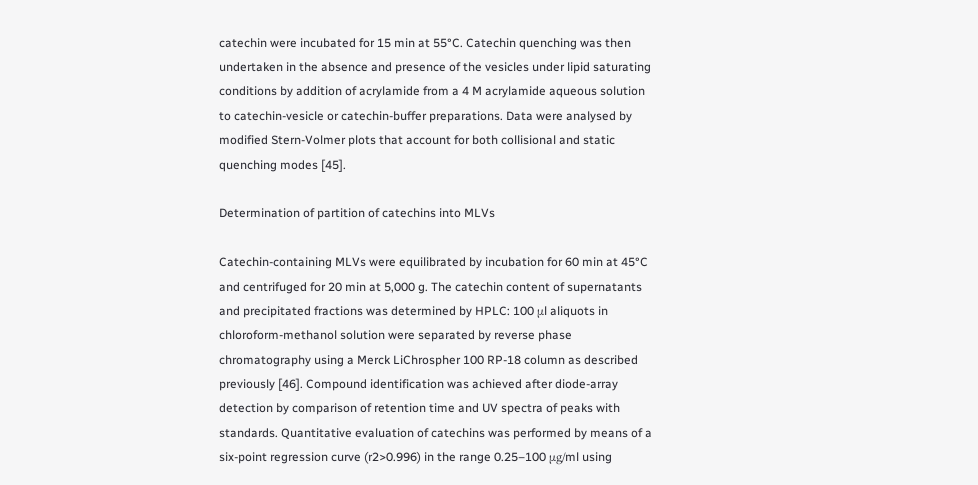catechin were incubated for 15 min at 55°C. Catechin quenching was then undertaken in the absence and presence of the vesicles under lipid saturating conditions by addition of acrylamide from a 4 M acrylamide aqueous solution to catechin-vesicle or catechin-buffer preparations. Data were analysed by modified Stern-Volmer plots that account for both collisional and static quenching modes [45].

Determination of partition of catechins into MLVs

Catechin-containing MLVs were equilibrated by incubation for 60 min at 45°C and centrifuged for 20 min at 5,000 g. The catechin content of supernatants and precipitated fractions was determined by HPLC: 100 μl aliquots in chloroform-methanol solution were separated by reverse phase chromatography using a Merck LiChrospher 100 RP-18 column as described previously [46]. Compound identification was achieved after diode-array detection by comparison of retention time and UV spectra of peaks with standards. Quantitative evaluation of catechins was performed by means of a six-point regression curve (r2>0.996) in the range 0.25–100 μg/ml using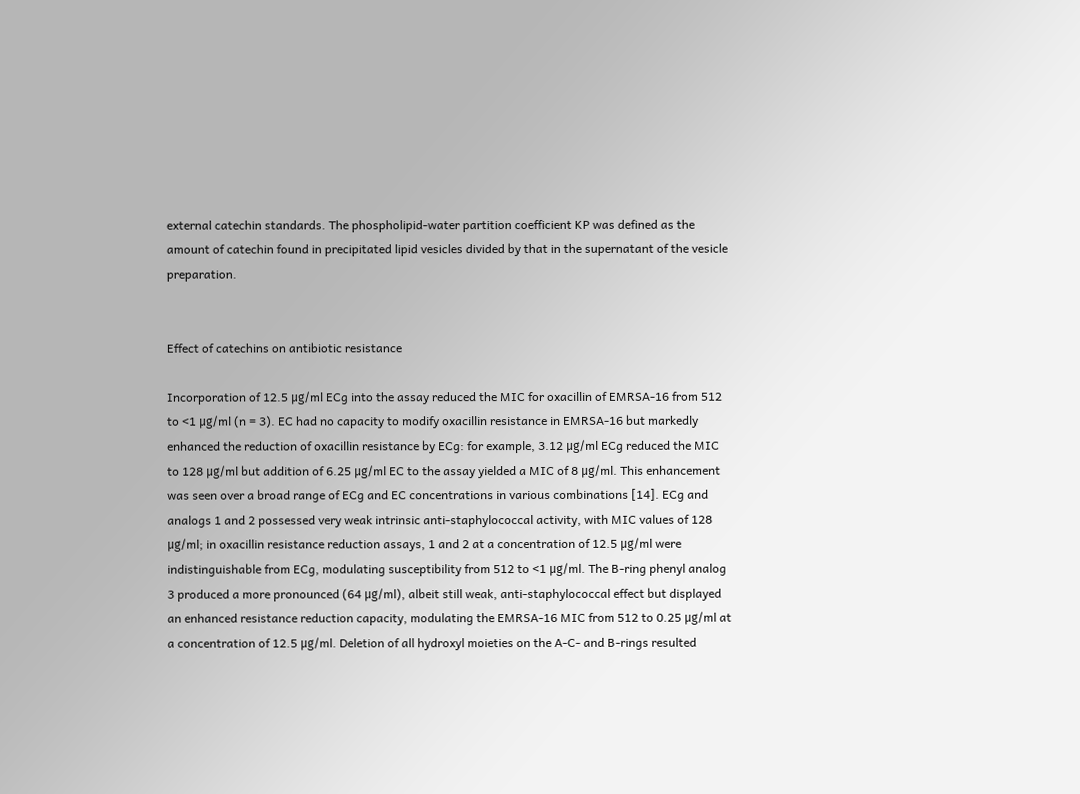external catechin standards. The phospholipid-water partition coefficient KP was defined as the amount of catechin found in precipitated lipid vesicles divided by that in the supernatant of the vesicle preparation.


Effect of catechins on antibiotic resistance

Incorporation of 12.5 μg/ml ECg into the assay reduced the MIC for oxacillin of EMRSA-16 from 512 to <1 μg/ml (n = 3). EC had no capacity to modify oxacillin resistance in EMRSA-16 but markedly enhanced the reduction of oxacillin resistance by ECg: for example, 3.12 μg/ml ECg reduced the MIC to 128 μg/ml but addition of 6.25 μg/ml EC to the assay yielded a MIC of 8 μg/ml. This enhancement was seen over a broad range of ECg and EC concentrations in various combinations [14]. ECg and analogs 1 and 2 possessed very weak intrinsic anti-staphylococcal activity, with MIC values of 128 μg/ml; in oxacillin resistance reduction assays, 1 and 2 at a concentration of 12.5 μg/ml were indistinguishable from ECg, modulating susceptibility from 512 to <1 μg/ml. The B-ring phenyl analog 3 produced a more pronounced (64 μg/ml), albeit still weak, anti-staphylococcal effect but displayed an enhanced resistance reduction capacity, modulating the EMRSA-16 MIC from 512 to 0.25 μg/ml at a concentration of 12.5 μg/ml. Deletion of all hydroxyl moieties on the A-C- and B-rings resulted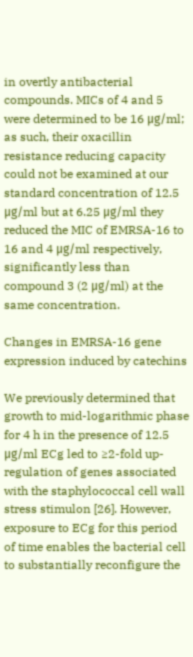in overtly antibacterial compounds. MICs of 4 and 5 were determined to be 16 μg/ml; as such, their oxacillin resistance reducing capacity could not be examined at our standard concentration of 12.5 μg/ml but at 6.25 μg/ml they reduced the MIC of EMRSA-16 to 16 and 4 μg/ml respectively, significantly less than compound 3 (2 μg/ml) at the same concentration.

Changes in EMRSA-16 gene expression induced by catechins

We previously determined that growth to mid-logarithmic phase for 4 h in the presence of 12.5 μg/ml ECg led to ≥2-fold up-regulation of genes associated with the staphylococcal cell wall stress stimulon [26]. However, exposure to ECg for this period of time enables the bacterial cell to substantially reconfigure the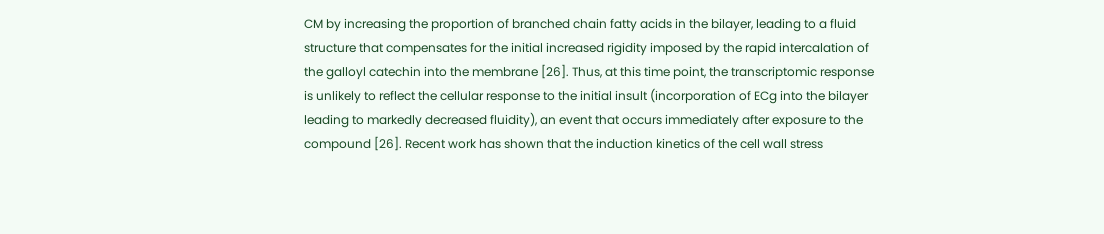CM by increasing the proportion of branched chain fatty acids in the bilayer, leading to a fluid structure that compensates for the initial increased rigidity imposed by the rapid intercalation of the galloyl catechin into the membrane [26]. Thus, at this time point, the transcriptomic response is unlikely to reflect the cellular response to the initial insult (incorporation of ECg into the bilayer leading to markedly decreased fluidity), an event that occurs immediately after exposure to the compound [26]. Recent work has shown that the induction kinetics of the cell wall stress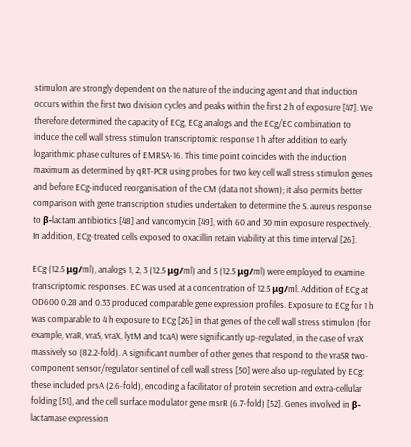stimulon are strongly dependent on the nature of the inducing agent and that induction occurs within the first two division cycles and peaks within the first 2 h of exposure [47]. We therefore determined the capacity of ECg, ECg analogs and the ECg/EC combination to induce the cell wall stress stimulon transcriptomic response 1 h after addition to early logarithmic phase cultures of EMRSA-16. This time point coincides with the induction maximum as determined by qRT-PCR using probes for two key cell wall stress stimulon genes and before ECg-induced reorganisation of the CM (data not shown); it also permits better comparison with gene transcription studies undertaken to determine the S. aureus response to β-lactam antibiotics [48] and vancomycin [49], with 60 and 30 min exposure respectively. In addition, ECg-treated cells exposed to oxacillin retain viability at this time interval [26].

ECg (12.5 μg/ml), analogs 1, 2, 3 (12.5 μg/ml) and 5 (12.5 μg/ml) were employed to examine transcriptomic responses. EC was used at a concentration of 12.5 μg/ml. Addition of ECg at OD600 0.28 and 0.33 produced comparable gene expression profiles. Exposure to ECg for 1 h was comparable to 4 h exposure to ECg [26] in that genes of the cell wall stress stimulon (for example, vraR, vraS, vraX, lytM and tcaA) were significantly up-regulated, in the case of vraX massively so (82.2-fold). A significant number of other genes that respond to the vraSR two-component sensor/regulator sentinel of cell wall stress [50] were also up-regulated by ECg: these included prsA (2.6-fold), encoding a facilitator of protein secretion and extra-cellular folding [51], and the cell surface modulator gene msrR (6.7-fold) [52]. Genes involved in β-lactamase expression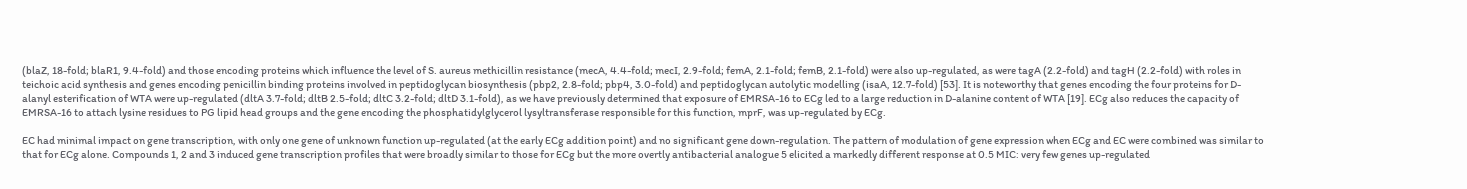(blaZ, 18-fold; blaR1, 9.4-fold) and those encoding proteins which influence the level of S. aureus methicillin resistance (mecA, 4.4-fold; mecI, 2.9-fold; femA, 2.1-fold; femB, 2.1-fold) were also up-regulated, as were tagA (2.2-fold) and tagH (2.2-fold) with roles in teichoic acid synthesis and genes encoding penicillin binding proteins involved in peptidoglycan biosynthesis (pbp2, 2.8-fold; pbp4, 3.0-fold) and peptidoglycan autolytic modelling (isaA, 12.7-fold) [53]. It is noteworthy that genes encoding the four proteins for D-alanyl esterification of WTA were up-regulated (dltA 3.7-fold; dltB 2.5-fold; dltC 3.2-fold; dltD 3.1-fold), as we have previously determined that exposure of EMRSA-16 to ECg led to a large reduction in D-alanine content of WTA [19]. ECg also reduces the capacity of EMRSA-16 to attach lysine residues to PG lipid head groups and the gene encoding the phosphatidylglycerol lysyltransferase responsible for this function, mprF, was up-regulated by ECg.

EC had minimal impact on gene transcription, with only one gene of unknown function up-regulated (at the early ECg addition point) and no significant gene down-regulation. The pattern of modulation of gene expression when ECg and EC were combined was similar to that for ECg alone. Compounds 1, 2 and 3 induced gene transcription profiles that were broadly similar to those for ECg but the more overtly antibacterial analogue 5 elicited a markedly different response at 0.5 MIC: very few genes up-regulated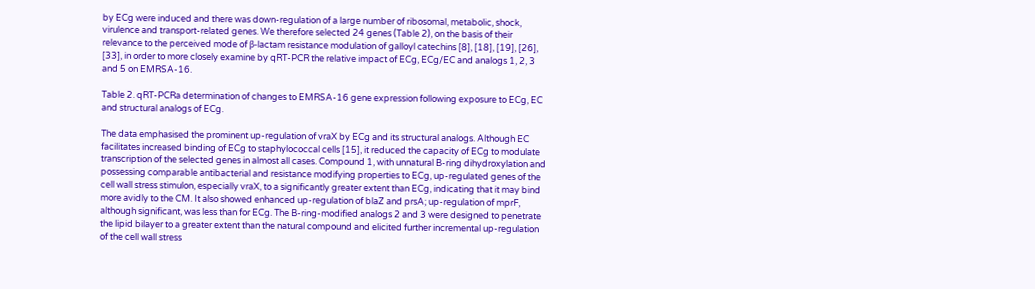by ECg were induced and there was down-regulation of a large number of ribosomal, metabolic, shock, virulence and transport-related genes. We therefore selected 24 genes (Table 2), on the basis of their relevance to the perceived mode of β-lactam resistance modulation of galloyl catechins [8], [18], [19], [26], [33], in order to more closely examine by qRT-PCR the relative impact of ECg, ECg/EC and analogs 1, 2, 3 and 5 on EMRSA-16.

Table 2. qRT-PCRa determination of changes to EMRSA-16 gene expression following exposure to ECg, EC and structural analogs of ECg.

The data emphasised the prominent up-regulation of vraX by ECg and its structural analogs. Although EC facilitates increased binding of ECg to staphylococcal cells [15], it reduced the capacity of ECg to modulate transcription of the selected genes in almost all cases. Compound 1, with unnatural B-ring dihydroxylation and possessing comparable antibacterial and resistance modifying properties to ECg, up-regulated genes of the cell wall stress stimulon, especially vraX, to a significantly greater extent than ECg, indicating that it may bind more avidly to the CM. It also showed enhanced up-regulation of blaZ and prsA; up-regulation of mprF, although significant, was less than for ECg. The B-ring-modified analogs 2 and 3 were designed to penetrate the lipid bilayer to a greater extent than the natural compound and elicited further incremental up-regulation of the cell wall stress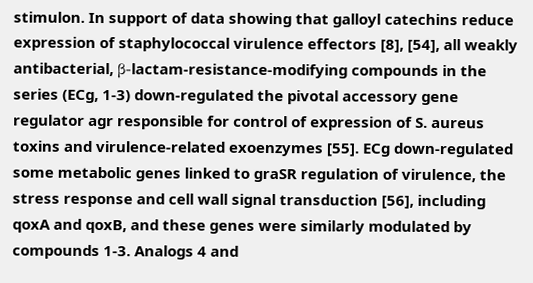stimulon. In support of data showing that galloyl catechins reduce expression of staphylococcal virulence effectors [8], [54], all weakly antibacterial, β-lactam-resistance-modifying compounds in the series (ECg, 1-3) down-regulated the pivotal accessory gene regulator agr responsible for control of expression of S. aureus toxins and virulence-related exoenzymes [55]. ECg down-regulated some metabolic genes linked to graSR regulation of virulence, the stress response and cell wall signal transduction [56], including qoxA and qoxB, and these genes were similarly modulated by compounds 1-3. Analogs 4 and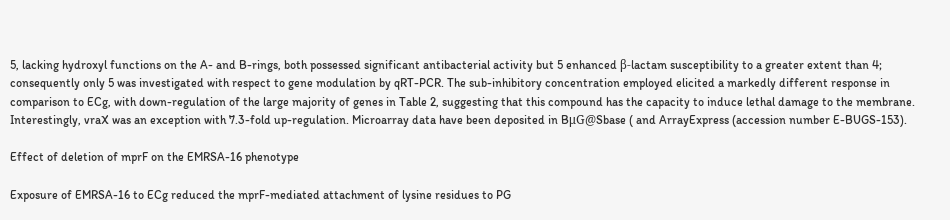5, lacking hydroxyl functions on the A- and B-rings, both possessed significant antibacterial activity but 5 enhanced β-lactam susceptibility to a greater extent than 4; consequently only 5 was investigated with respect to gene modulation by qRT-PCR. The sub-inhibitory concentration employed elicited a markedly different response in comparison to ECg, with down-regulation of the large majority of genes in Table 2, suggesting that this compound has the capacity to induce lethal damage to the membrane. Interestingly, vraX was an exception with 7.3-fold up-regulation. Microarray data have been deposited in BμG@Sbase ( and ArrayExpress (accession number E-BUGS-153).

Effect of deletion of mprF on the EMRSA-16 phenotype

Exposure of EMRSA-16 to ECg reduced the mprF-mediated attachment of lysine residues to PG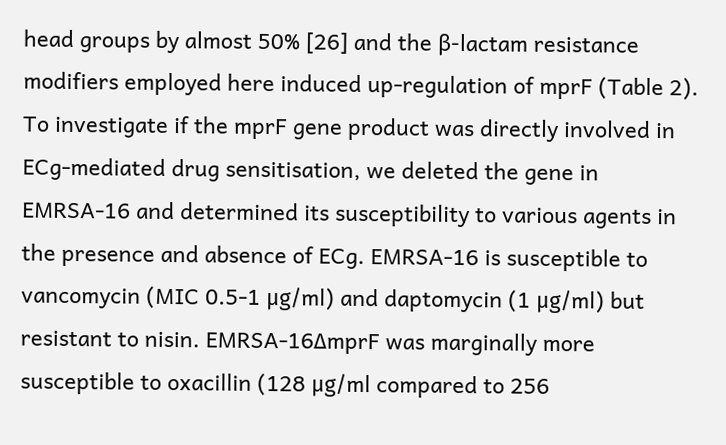head groups by almost 50% [26] and the β-lactam resistance modifiers employed here induced up-regulation of mprF (Table 2). To investigate if the mprF gene product was directly involved in ECg-mediated drug sensitisation, we deleted the gene in EMRSA-16 and determined its susceptibility to various agents in the presence and absence of ECg. EMRSA-16 is susceptible to vancomycin (MIC 0.5-1 μg/ml) and daptomycin (1 μg/ml) but resistant to nisin. EMRSA-16ΔmprF was marginally more susceptible to oxacillin (128 μg/ml compared to 256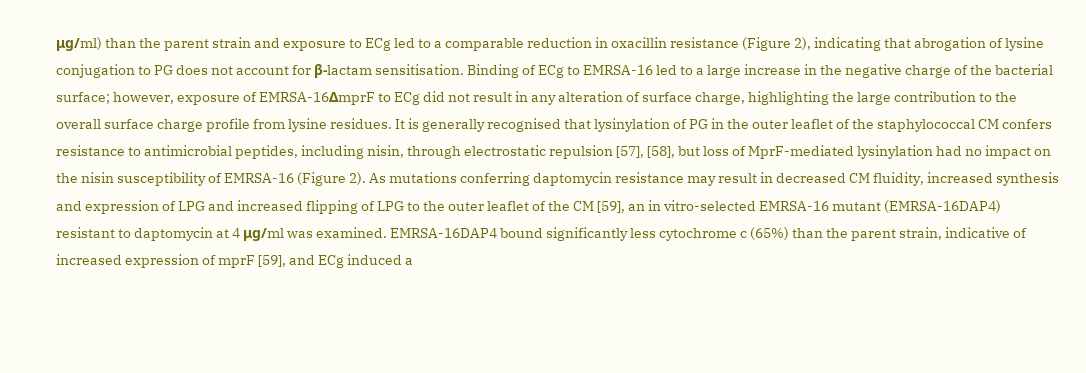μg/ml) than the parent strain and exposure to ECg led to a comparable reduction in oxacillin resistance (Figure 2), indicating that abrogation of lysine conjugation to PG does not account for β-lactam sensitisation. Binding of ECg to EMRSA-16 led to a large increase in the negative charge of the bacterial surface; however, exposure of EMRSA-16ΔmprF to ECg did not result in any alteration of surface charge, highlighting the large contribution to the overall surface charge profile from lysine residues. It is generally recognised that lysinylation of PG in the outer leaflet of the staphylococcal CM confers resistance to antimicrobial peptides, including nisin, through electrostatic repulsion [57], [58], but loss of MprF-mediated lysinylation had no impact on the nisin susceptibility of EMRSA-16 (Figure 2). As mutations conferring daptomycin resistance may result in decreased CM fluidity, increased synthesis and expression of LPG and increased flipping of LPG to the outer leaflet of the CM [59], an in vitro-selected EMRSA-16 mutant (EMRSA-16DAP4) resistant to daptomycin at 4 μg/ml was examined. EMRSA-16DAP4 bound significantly less cytochrome c (65%) than the parent strain, indicative of increased expression of mprF [59], and ECg induced a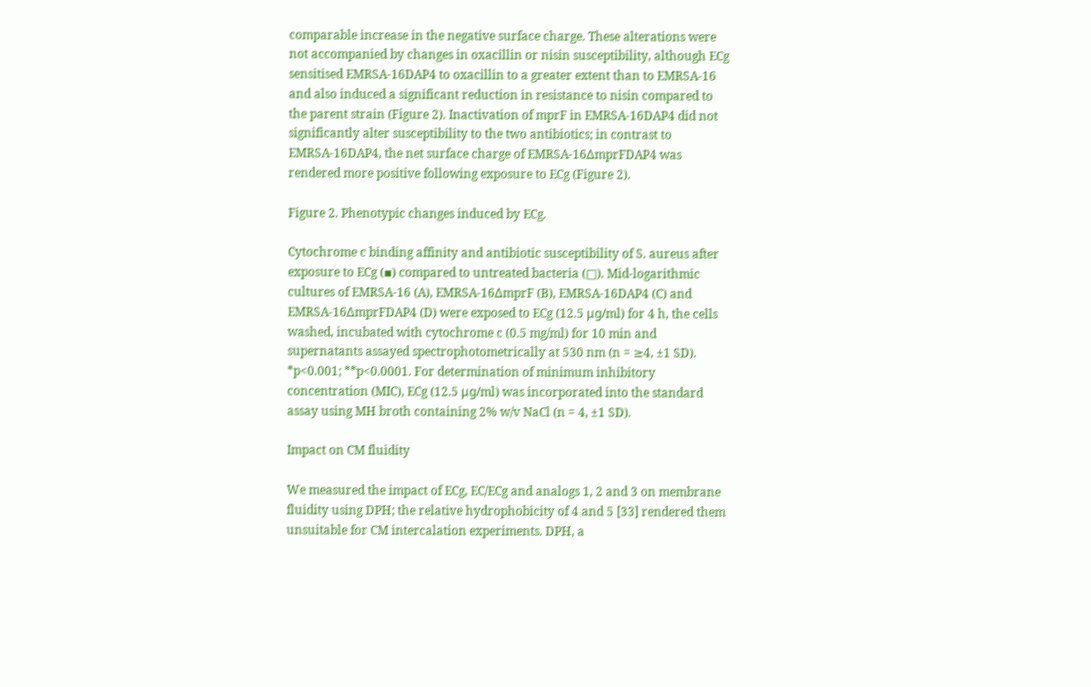comparable increase in the negative surface charge. These alterations were not accompanied by changes in oxacillin or nisin susceptibility, although ECg sensitised EMRSA-16DAP4 to oxacillin to a greater extent than to EMRSA-16 and also induced a significant reduction in resistance to nisin compared to the parent strain (Figure 2). Inactivation of mprF in EMRSA-16DAP4 did not significantly alter susceptibility to the two antibiotics; in contrast to EMRSA-16DAP4, the net surface charge of EMRSA-16ΔmprFDAP4 was rendered more positive following exposure to ECg (Figure 2).

Figure 2. Phenotypic changes induced by ECg.

Cytochrome c binding affinity and antibiotic susceptibility of S. aureus after exposure to ECg (▪) compared to untreated bacteria (□). Mid-logarithmic cultures of EMRSA-16 (A), EMRSA-16ΔmprF (B), EMRSA-16DAP4 (C) and EMRSA-16ΔmprFDAP4 (D) were exposed to ECg (12.5 μg/ml) for 4 h, the cells washed, incubated with cytochrome c (0.5 mg/ml) for 10 min and supernatants assayed spectrophotometrically at 530 nm (n = ≥4, ±1 SD). *p<0.001; **p<0.0001. For determination of minimum inhibitory concentration (MIC), ECg (12.5 μg/ml) was incorporated into the standard assay using MH broth containing 2% w/v NaCl (n = 4, ±1 SD).

Impact on CM fluidity

We measured the impact of ECg, EC/ECg and analogs 1, 2 and 3 on membrane fluidity using DPH; the relative hydrophobicity of 4 and 5 [33] rendered them unsuitable for CM intercalation experiments. DPH, a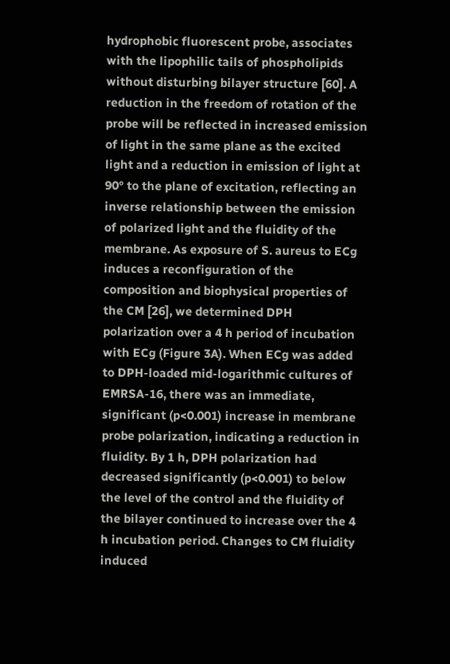hydrophobic fluorescent probe, associates with the lipophilic tails of phospholipids without disturbing bilayer structure [60]. A reduction in the freedom of rotation of the probe will be reflected in increased emission of light in the same plane as the excited light and a reduction in emission of light at 90° to the plane of excitation, reflecting an inverse relationship between the emission of polarized light and the fluidity of the membrane. As exposure of S. aureus to ECg induces a reconfiguration of the composition and biophysical properties of the CM [26], we determined DPH polarization over a 4 h period of incubation with ECg (Figure 3A). When ECg was added to DPH-loaded mid-logarithmic cultures of EMRSA-16, there was an immediate, significant (p<0.001) increase in membrane probe polarization, indicating a reduction in fluidity. By 1 h, DPH polarization had decreased significantly (p<0.001) to below the level of the control and the fluidity of the bilayer continued to increase over the 4 h incubation period. Changes to CM fluidity induced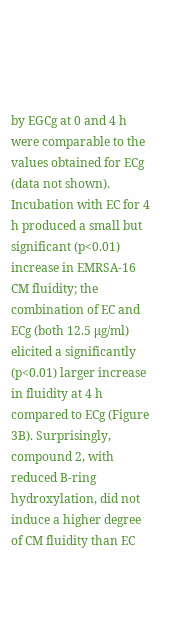by EGCg at 0 and 4 h were comparable to the values obtained for ECg (data not shown). Incubation with EC for 4 h produced a small but significant (p<0.01) increase in EMRSA-16 CM fluidity; the combination of EC and ECg (both 12.5 μg/ml) elicited a significantly (p<0.01) larger increase in fluidity at 4 h compared to ECg (Figure 3B). Surprisingly, compound 2, with reduced B-ring hydroxylation, did not induce a higher degree of CM fluidity than EC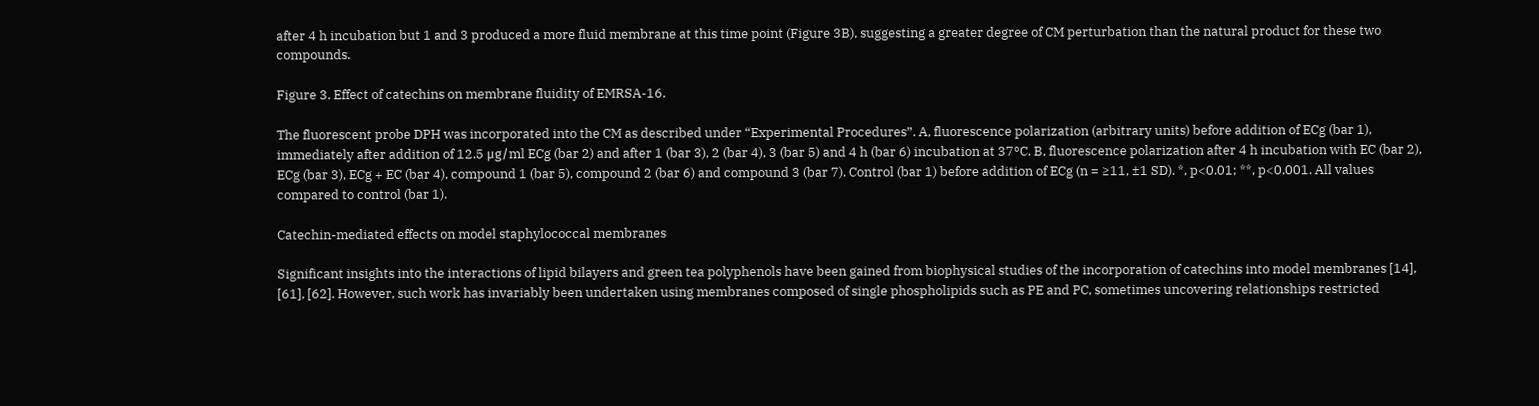after 4 h incubation but 1 and 3 produced a more fluid membrane at this time point (Figure 3B), suggesting a greater degree of CM perturbation than the natural product for these two compounds.

Figure 3. Effect of catechins on membrane fluidity of EMRSA-16.

The fluorescent probe DPH was incorporated into the CM as described under “Experimental Procedures”. A, fluorescence polarization (arbitrary units) before addition of ECg (bar 1), immediately after addition of 12.5 μg/ml ECg (bar 2) and after 1 (bar 3), 2 (bar 4), 3 (bar 5) and 4 h (bar 6) incubation at 37°C. B, fluorescence polarization after 4 h incubation with EC (bar 2), ECg (bar 3), ECg + EC (bar 4), compound 1 (bar 5), compound 2 (bar 6) and compound 3 (bar 7). Control (bar 1) before addition of ECg (n = ≥11, ±1 SD). *, p<0.01; **, p<0.001. All values compared to control (bar 1).

Catechin-mediated effects on model staphylococcal membranes

Significant insights into the interactions of lipid bilayers and green tea polyphenols have been gained from biophysical studies of the incorporation of catechins into model membranes [14], [61], [62]. However, such work has invariably been undertaken using membranes composed of single phospholipids such as PE and PC, sometimes uncovering relationships restricted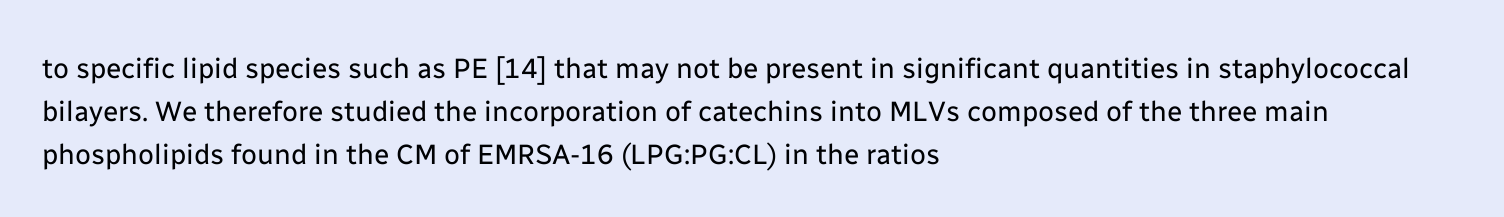to specific lipid species such as PE [14] that may not be present in significant quantities in staphylococcal bilayers. We therefore studied the incorporation of catechins into MLVs composed of the three main phospholipids found in the CM of EMRSA-16 (LPG:PG:CL) in the ratios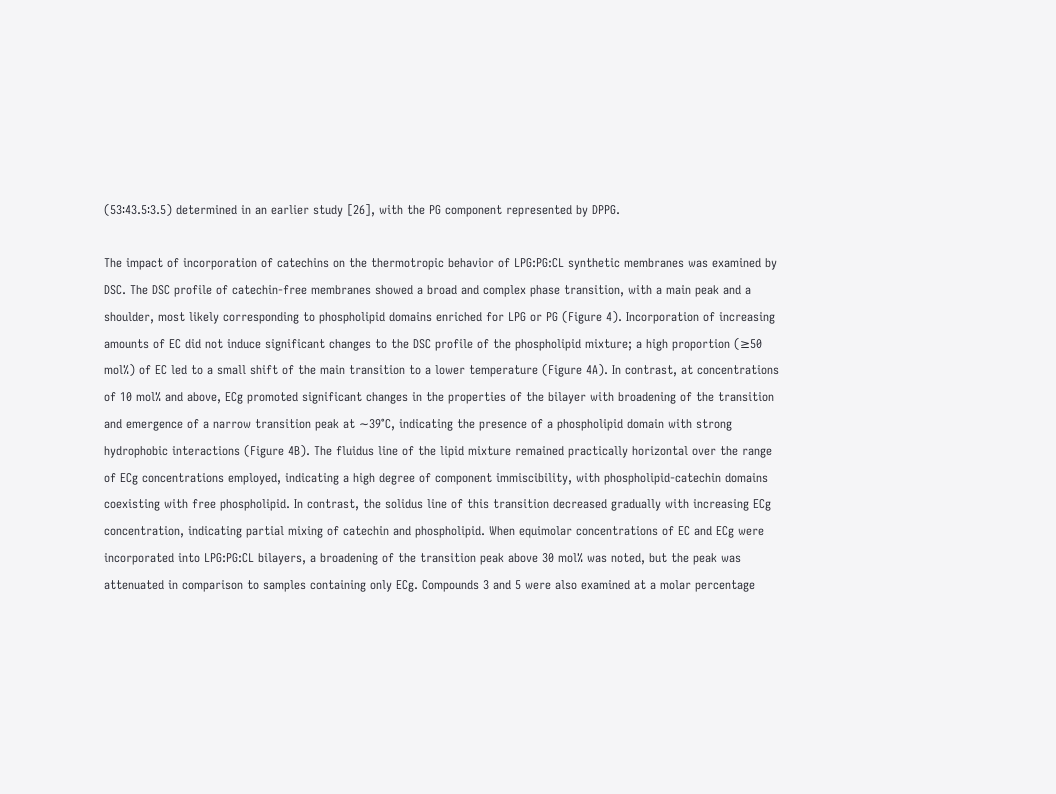(53∶43.5∶3.5) determined in an earlier study [26], with the PG component represented by DPPG.

The impact of incorporation of catechins on the thermotropic behavior of LPG:PG:CL synthetic membranes was examined by DSC. The DSC profile of catechin-free membranes showed a broad and complex phase transition, with a main peak and a shoulder, most likely corresponding to phospholipid domains enriched for LPG or PG (Figure 4). Incorporation of increasing amounts of EC did not induce significant changes to the DSC profile of the phospholipid mixture; a high proportion (≥50 mol%) of EC led to a small shift of the main transition to a lower temperature (Figure 4A). In contrast, at concentrations of 10 mol% and above, ECg promoted significant changes in the properties of the bilayer with broadening of the transition and emergence of a narrow transition peak at ∼39°C, indicating the presence of a phospholipid domain with strong hydrophobic interactions (Figure 4B). The fluidus line of the lipid mixture remained practically horizontal over the range of ECg concentrations employed, indicating a high degree of component immiscibility, with phospholipid-catechin domains coexisting with free phospholipid. In contrast, the solidus line of this transition decreased gradually with increasing ECg concentration, indicating partial mixing of catechin and phospholipid. When equimolar concentrations of EC and ECg were incorporated into LPG:PG:CL bilayers, a broadening of the transition peak above 30 mol% was noted, but the peak was attenuated in comparison to samples containing only ECg. Compounds 3 and 5 were also examined at a molar percentage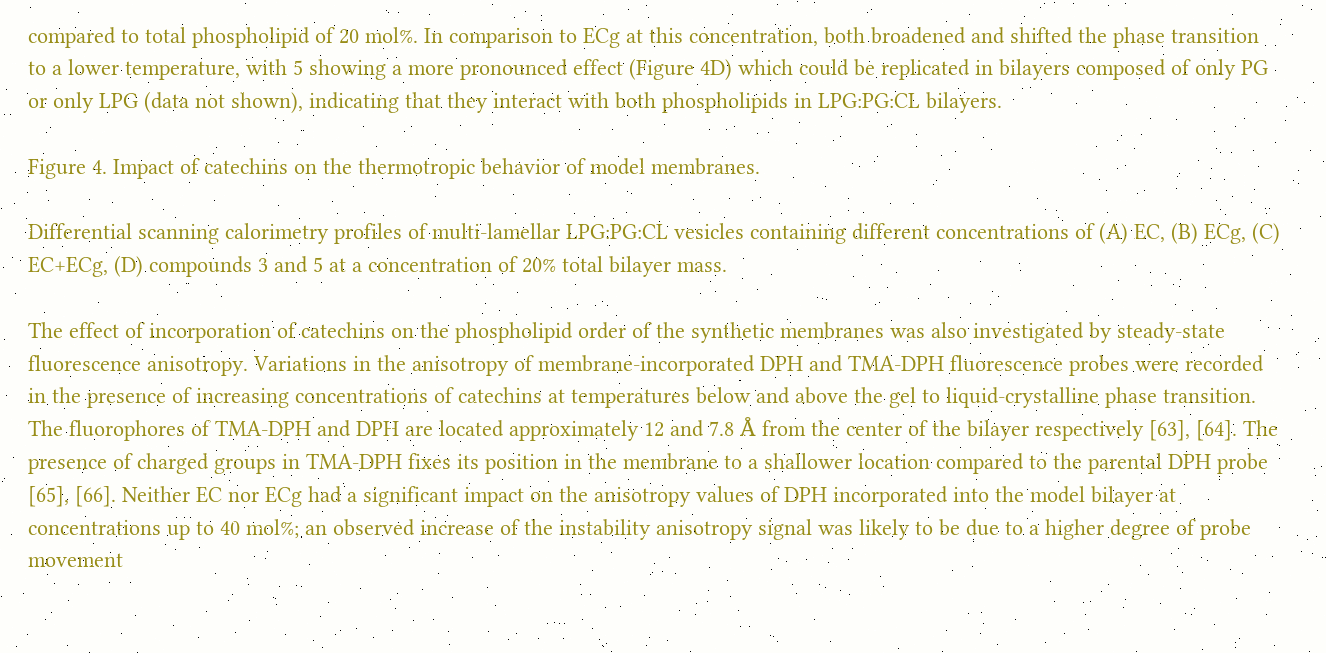compared to total phospholipid of 20 mol%. In comparison to ECg at this concentration, both broadened and shifted the phase transition to a lower temperature, with 5 showing a more pronounced effect (Figure 4D) which could be replicated in bilayers composed of only PG or only LPG (data not shown), indicating that they interact with both phospholipids in LPG:PG:CL bilayers.

Figure 4. Impact of catechins on the thermotropic behavior of model membranes.

Differential scanning calorimetry profiles of multi-lamellar LPG:PG:CL vesicles containing different concentrations of (A) EC, (B) ECg, (C) EC+ECg, (D) compounds 3 and 5 at a concentration of 20% total bilayer mass.

The effect of incorporation of catechins on the phospholipid order of the synthetic membranes was also investigated by steady-state fluorescence anisotropy. Variations in the anisotropy of membrane-incorporated DPH and TMA-DPH fluorescence probes were recorded in the presence of increasing concentrations of catechins at temperatures below and above the gel to liquid-crystalline phase transition. The fluorophores of TMA-DPH and DPH are located approximately 12 and 7.8 Å from the center of the bilayer respectively [63], [64]. The presence of charged groups in TMA-DPH fixes its position in the membrane to a shallower location compared to the parental DPH probe [65], [66]. Neither EC nor ECg had a significant impact on the anisotropy values of DPH incorporated into the model bilayer at concentrations up to 40 mol%; an observed increase of the instability anisotropy signal was likely to be due to a higher degree of probe movement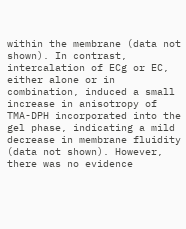within the membrane (data not shown). In contrast, intercalation of ECg or EC, either alone or in combination, induced a small increase in anisotropy of TMA-DPH incorporated into the gel phase, indicating a mild decrease in membrane fluidity (data not shown). However, there was no evidence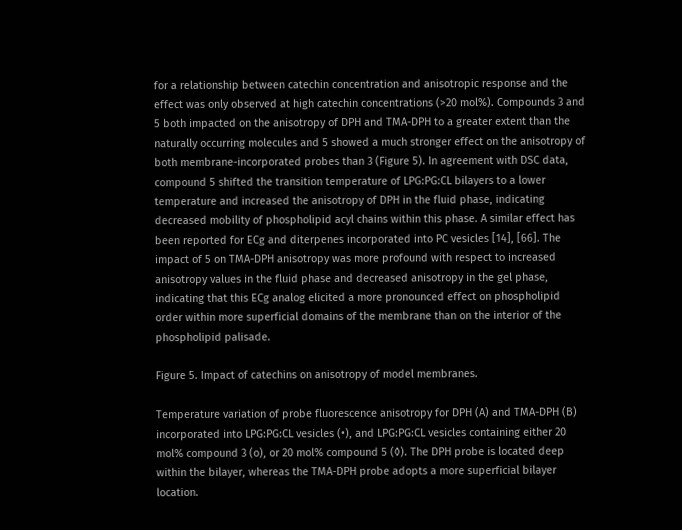for a relationship between catechin concentration and anisotropic response and the effect was only observed at high catechin concentrations (>20 mol%). Compounds 3 and 5 both impacted on the anisotropy of DPH and TMA-DPH to a greater extent than the naturally occurring molecules and 5 showed a much stronger effect on the anisotropy of both membrane-incorporated probes than 3 (Figure 5). In agreement with DSC data, compound 5 shifted the transition temperature of LPG:PG:CL bilayers to a lower temperature and increased the anisotropy of DPH in the fluid phase, indicating decreased mobility of phospholipid acyl chains within this phase. A similar effect has been reported for ECg and diterpenes incorporated into PC vesicles [14], [66]. The impact of 5 on TMA-DPH anisotropy was more profound with respect to increased anisotropy values in the fluid phase and decreased anisotropy in the gel phase, indicating that this ECg analog elicited a more pronounced effect on phospholipid order within more superficial domains of the membrane than on the interior of the phospholipid palisade.

Figure 5. Impact of catechins on anisotropy of model membranes.

Temperature variation of probe fluorescence anisotropy for DPH (A) and TMA-DPH (B) incorporated into LPG:PG:CL vesicles (•), and LPG:PG:CL vesicles containing either 20 mol% compound 3 (o), or 20 mol% compound 5 (◊). The DPH probe is located deep within the bilayer, whereas the TMA-DPH probe adopts a more superficial bilayer location.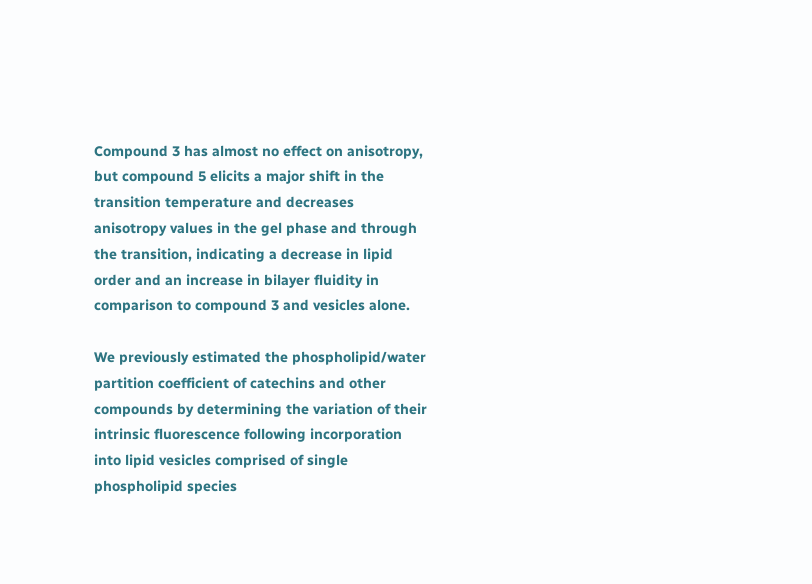Compound 3 has almost no effect on anisotropy, but compound 5 elicits a major shift in the transition temperature and decreases anisotropy values in the gel phase and through the transition, indicating a decrease in lipid order and an increase in bilayer fluidity in comparison to compound 3 and vesicles alone.

We previously estimated the phospholipid/water partition coefficient of catechins and other compounds by determining the variation of their intrinsic fluorescence following incorporation into lipid vesicles comprised of single phospholipid species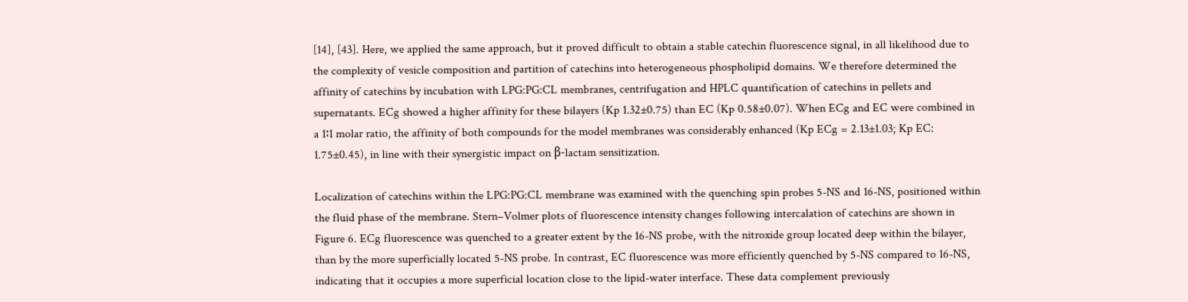[14], [43]. Here, we applied the same approach, but it proved difficult to obtain a stable catechin fluorescence signal, in all likelihood due to the complexity of vesicle composition and partition of catechins into heterogeneous phospholipid domains. We therefore determined the affinity of catechins by incubation with LPG:PG:CL membranes, centrifugation and HPLC quantification of catechins in pellets and supernatants. ECg showed a higher affinity for these bilayers (Kp 1.32±0.75) than EC (Kp 0.58±0.07). When ECg and EC were combined in a 1∶1 molar ratio, the affinity of both compounds for the model membranes was considerably enhanced (Kp ECg = 2.13±1.03; Kp EC: 1.75±0.45), in line with their synergistic impact on β-lactam sensitization.

Localization of catechins within the LPG:PG:CL membrane was examined with the quenching spin probes 5-NS and 16-NS, positioned within the fluid phase of the membrane. Stern–Volmer plots of fluorescence intensity changes following intercalation of catechins are shown in Figure 6. ECg fluorescence was quenched to a greater extent by the 16-NS probe, with the nitroxide group located deep within the bilayer, than by the more superficially located 5-NS probe. In contrast, EC fluorescence was more efficiently quenched by 5-NS compared to 16-NS, indicating that it occupies a more superficial location close to the lipid-water interface. These data complement previously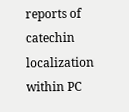reports of catechin localization within PC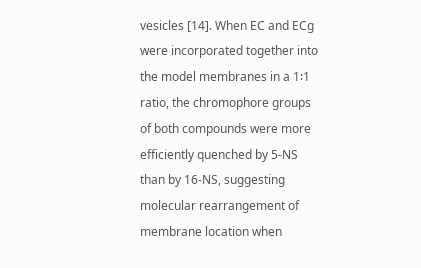vesicles [14]. When EC and ECg were incorporated together into the model membranes in a 1∶1 ratio, the chromophore groups of both compounds were more efficiently quenched by 5-NS than by 16-NS, suggesting molecular rearrangement of membrane location when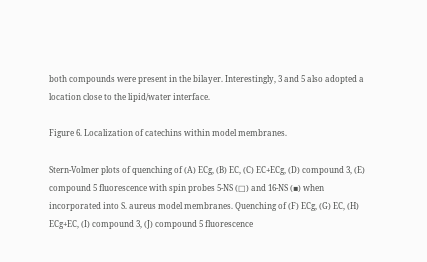both compounds were present in the bilayer. Interestingly, 3 and 5 also adopted a location close to the lipid/water interface.

Figure 6. Localization of catechins within model membranes.

Stern-Volmer plots of quenching of (A) ECg, (B) EC, (C) EC+ECg, (D) compound 3, (E) compound 5 fluorescence with spin probes 5-NS (□) and 16-NS (▪) when incorporated into S. aureus model membranes. Quenching of (F) ECg, (G) EC, (H) ECg+EC, (I) compound 3, (J) compound 5 fluorescence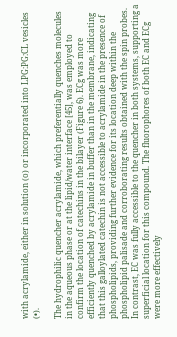with acrylamide, either in solution (o) or incorporated into LPG:PG:CL vesicles (•).

The hydrophilic quencher acrylamide, which preferentially quenches molecules in the aqueous phase or at the lipid/water interface [45], was employed to confirm the location of catechins in the bilayer (Figure 6). ECg was more efficiently quenched by acrylamide in buffer than in the membrane, indicating that this galloylated catechin is not accessible to acrylamide in the presence of phospholipids, providing further evidence for its location deep within the phospholipid palisade and corroborating results obtained with the spin probes. In contrast, EC was fully accessible to the quencher in both systems, supporting a superficial location for this compound. The fluorophores of both EC and ECg were more effectively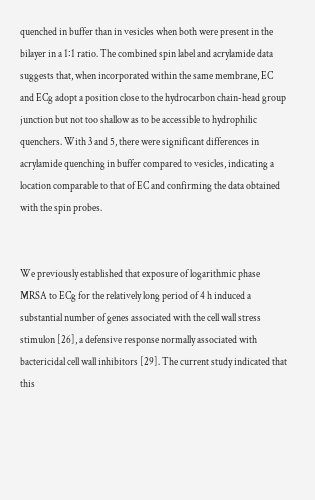quenched in buffer than in vesicles when both were present in the bilayer in a 1∶1 ratio. The combined spin label and acrylamide data suggests that, when incorporated within the same membrane, EC and ECg adopt a position close to the hydrocarbon chain-head group junction but not too shallow as to be accessible to hydrophilic quenchers. With 3 and 5, there were significant differences in acrylamide quenching in buffer compared to vesicles, indicating a location comparable to that of EC and confirming the data obtained with the spin probes.


We previously established that exposure of logarithmic phase MRSA to ECg for the relatively long period of 4 h induced a substantial number of genes associated with the cell wall stress stimulon [26], a defensive response normally associated with bactericidal cell wall inhibitors [29]. The current study indicated that this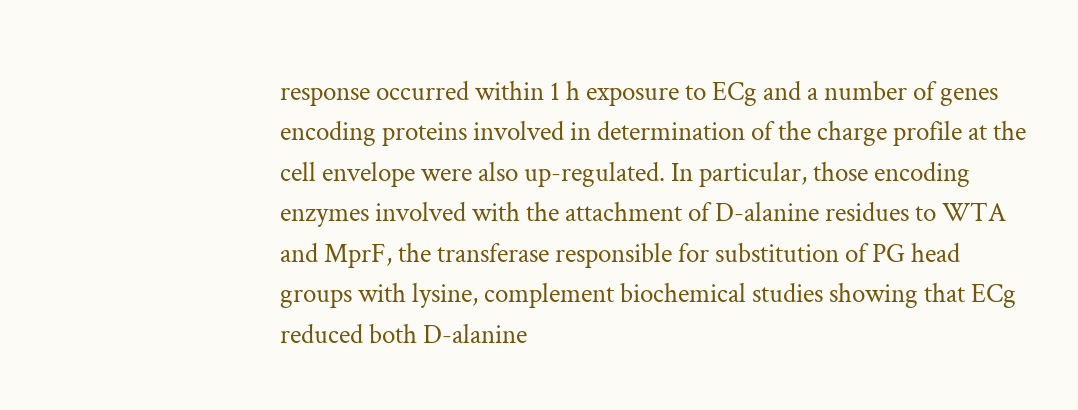response occurred within 1 h exposure to ECg and a number of genes encoding proteins involved in determination of the charge profile at the cell envelope were also up-regulated. In particular, those encoding enzymes involved with the attachment of D-alanine residues to WTA and MprF, the transferase responsible for substitution of PG head groups with lysine, complement biochemical studies showing that ECg reduced both D-alanine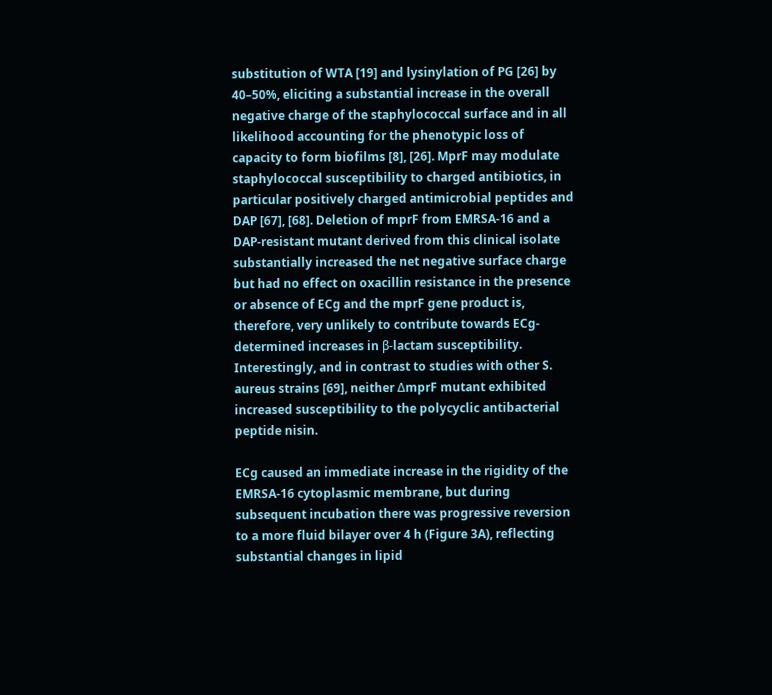substitution of WTA [19] and lysinylation of PG [26] by 40–50%, eliciting a substantial increase in the overall negative charge of the staphylococcal surface and in all likelihood accounting for the phenotypic loss of capacity to form biofilms [8], [26]. MprF may modulate staphylococcal susceptibility to charged antibiotics, in particular positively charged antimicrobial peptides and DAP [67], [68]. Deletion of mprF from EMRSA-16 and a DAP-resistant mutant derived from this clinical isolate substantially increased the net negative surface charge but had no effect on oxacillin resistance in the presence or absence of ECg and the mprF gene product is, therefore, very unlikely to contribute towards ECg-determined increases in β-lactam susceptibility. Interestingly, and in contrast to studies with other S. aureus strains [69], neither ΔmprF mutant exhibited increased susceptibility to the polycyclic antibacterial peptide nisin.

ECg caused an immediate increase in the rigidity of the EMRSA-16 cytoplasmic membrane, but during subsequent incubation there was progressive reversion to a more fluid bilayer over 4 h (Figure 3A), reflecting substantial changes in lipid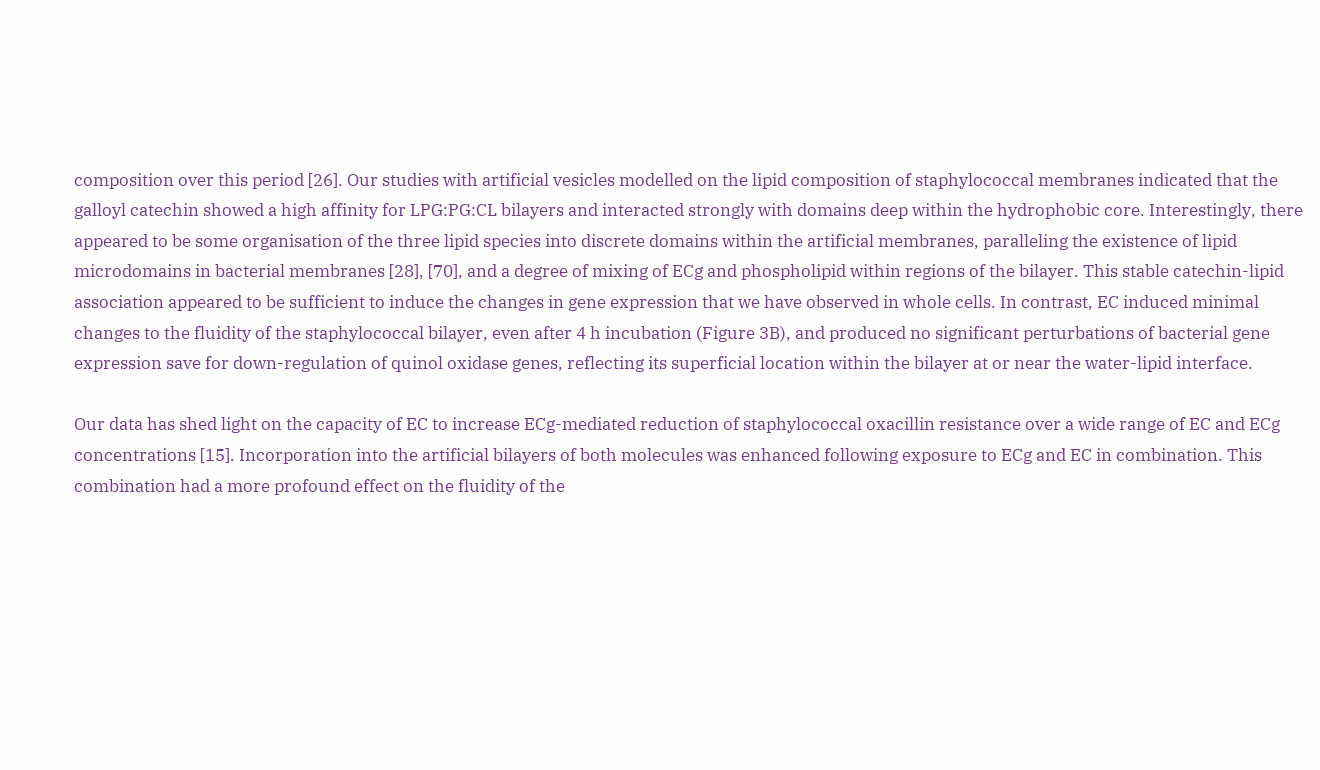composition over this period [26]. Our studies with artificial vesicles modelled on the lipid composition of staphylococcal membranes indicated that the galloyl catechin showed a high affinity for LPG:PG:CL bilayers and interacted strongly with domains deep within the hydrophobic core. Interestingly, there appeared to be some organisation of the three lipid species into discrete domains within the artificial membranes, paralleling the existence of lipid microdomains in bacterial membranes [28], [70], and a degree of mixing of ECg and phospholipid within regions of the bilayer. This stable catechin-lipid association appeared to be sufficient to induce the changes in gene expression that we have observed in whole cells. In contrast, EC induced minimal changes to the fluidity of the staphylococcal bilayer, even after 4 h incubation (Figure 3B), and produced no significant perturbations of bacterial gene expression save for down-regulation of quinol oxidase genes, reflecting its superficial location within the bilayer at or near the water-lipid interface.

Our data has shed light on the capacity of EC to increase ECg-mediated reduction of staphylococcal oxacillin resistance over a wide range of EC and ECg concentrations [15]. Incorporation into the artificial bilayers of both molecules was enhanced following exposure to ECg and EC in combination. This combination had a more profound effect on the fluidity of the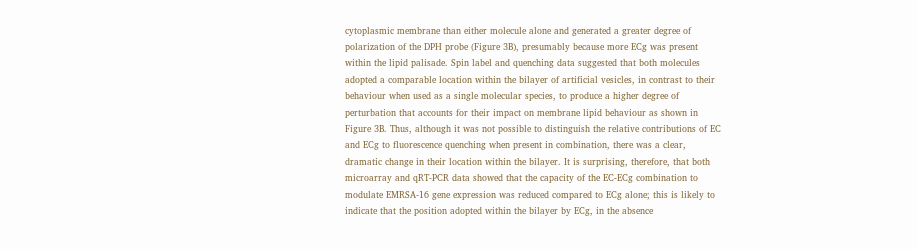cytoplasmic membrane than either molecule alone and generated a greater degree of polarization of the DPH probe (Figure 3B), presumably because more ECg was present within the lipid palisade. Spin label and quenching data suggested that both molecules adopted a comparable location within the bilayer of artificial vesicles, in contrast to their behaviour when used as a single molecular species, to produce a higher degree of perturbation that accounts for their impact on membrane lipid behaviour as shown in Figure 3B. Thus, although it was not possible to distinguish the relative contributions of EC and ECg to fluorescence quenching when present in combination, there was a clear, dramatic change in their location within the bilayer. It is surprising, therefore, that both microarray and qRT-PCR data showed that the capacity of the EC-ECg combination to modulate EMRSA-16 gene expression was reduced compared to ECg alone; this is likely to indicate that the position adopted within the bilayer by ECg, in the absence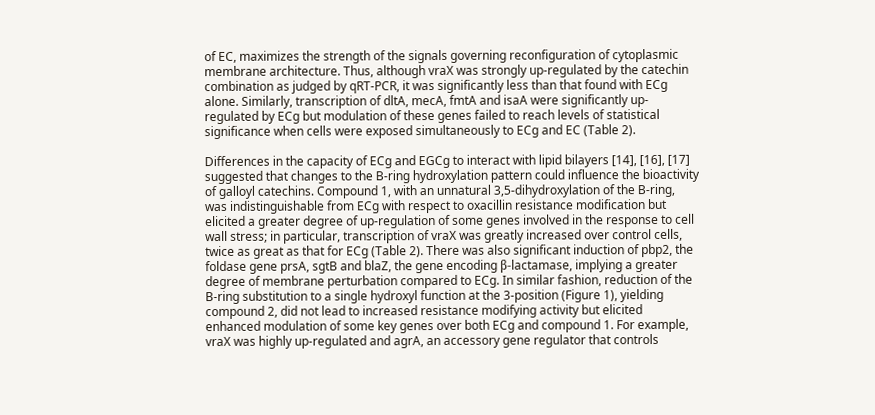of EC, maximizes the strength of the signals governing reconfiguration of cytoplasmic membrane architecture. Thus, although vraX was strongly up-regulated by the catechin combination as judged by qRT-PCR, it was significantly less than that found with ECg alone. Similarly, transcription of dltA, mecA, fmtA and isaA were significantly up-regulated by ECg but modulation of these genes failed to reach levels of statistical significance when cells were exposed simultaneously to ECg and EC (Table 2).

Differences in the capacity of ECg and EGCg to interact with lipid bilayers [14], [16], [17] suggested that changes to the B-ring hydroxylation pattern could influence the bioactivity of galloyl catechins. Compound 1, with an unnatural 3,5-dihydroxylation of the B-ring, was indistinguishable from ECg with respect to oxacillin resistance modification but elicited a greater degree of up-regulation of some genes involved in the response to cell wall stress; in particular, transcription of vraX was greatly increased over control cells, twice as great as that for ECg (Table 2). There was also significant induction of pbp2, the foldase gene prsA, sgtB and blaZ, the gene encoding β-lactamase, implying a greater degree of membrane perturbation compared to ECg. In similar fashion, reduction of the B-ring substitution to a single hydroxyl function at the 3-position (Figure 1), yielding compound 2, did not lead to increased resistance modifying activity but elicited enhanced modulation of some key genes over both ECg and compound 1. For example, vraX was highly up-regulated and agrA, an accessory gene regulator that controls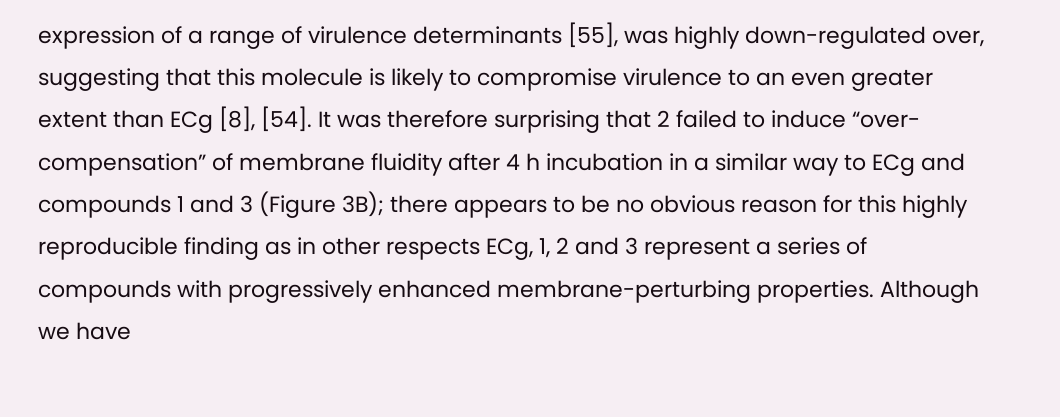expression of a range of virulence determinants [55], was highly down-regulated over, suggesting that this molecule is likely to compromise virulence to an even greater extent than ECg [8], [54]. It was therefore surprising that 2 failed to induce “over-compensation” of membrane fluidity after 4 h incubation in a similar way to ECg and compounds 1 and 3 (Figure 3B); there appears to be no obvious reason for this highly reproducible finding as in other respects ECg, 1, 2 and 3 represent a series of compounds with progressively enhanced membrane-perturbing properties. Although we have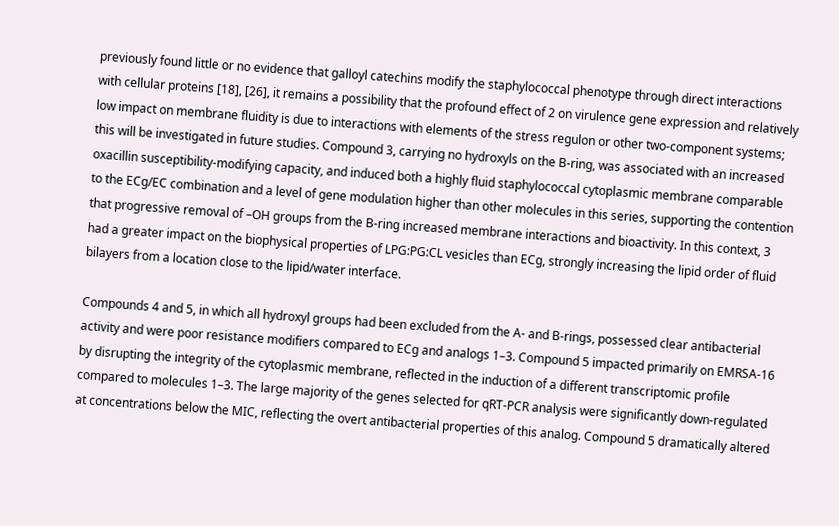previously found little or no evidence that galloyl catechins modify the staphylococcal phenotype through direct interactions with cellular proteins [18], [26], it remains a possibility that the profound effect of 2 on virulence gene expression and relatively low impact on membrane fluidity is due to interactions with elements of the stress regulon or other two-component systems; this will be investigated in future studies. Compound 3, carrying no hydroxyls on the B-ring, was associated with an increased oxacillin susceptibility-modifying capacity, and induced both a highly fluid staphylococcal cytoplasmic membrane comparable to the ECg/EC combination and a level of gene modulation higher than other molecules in this series, supporting the contention that progressive removal of –OH groups from the B-ring increased membrane interactions and bioactivity. In this context, 3 had a greater impact on the biophysical properties of LPG:PG:CL vesicles than ECg, strongly increasing the lipid order of fluid bilayers from a location close to the lipid/water interface.

Compounds 4 and 5, in which all hydroxyl groups had been excluded from the A- and B-rings, possessed clear antibacterial activity and were poor resistance modifiers compared to ECg and analogs 1–3. Compound 5 impacted primarily on EMRSA-16 by disrupting the integrity of the cytoplasmic membrane, reflected in the induction of a different transcriptomic profile compared to molecules 1–3. The large majority of the genes selected for qRT-PCR analysis were significantly down-regulated at concentrations below the MIC, reflecting the overt antibacterial properties of this analog. Compound 5 dramatically altered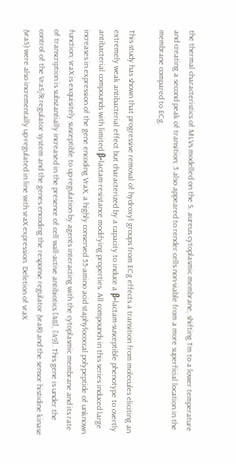the thermal characteristics of MLVs modelled on the S. aureus cytoplasmic membrane, shifting Tm to a lower temperature and creating a second peak of transition; 5 also appeared to render cells non-viable from a more superficial location in the membrane compared to ECg.

This study has shown that progressive removal of hydroxyl groups from ECg effects a transition from molecules eliciting an extremely weak antibacterial effect but characterized by a capacity to induce a β-lactam-susceptible phenotype to overtly antibacterial compounds with limited β-lactam-resistance modifying properties. All compounds in this series induced large increases in expression of the gene encoding VraX, a highly conserved 55-amino acid staphylococcal polypeptide of unknown function; vraX is exquisitely susceptible to up-regulation by agents interacting with the cytoplasmic membrane and its rate of transcription is substantially increased in the presence of cell wall-active antibiotics [48], [49]. This gene is under the control of the VraS/R regulator system and the genes encoding the response regulator (vraR) and the sensor histidine kinase (vraS) were also incrementally up-regulated in line with vraX expression. Deletion of vraX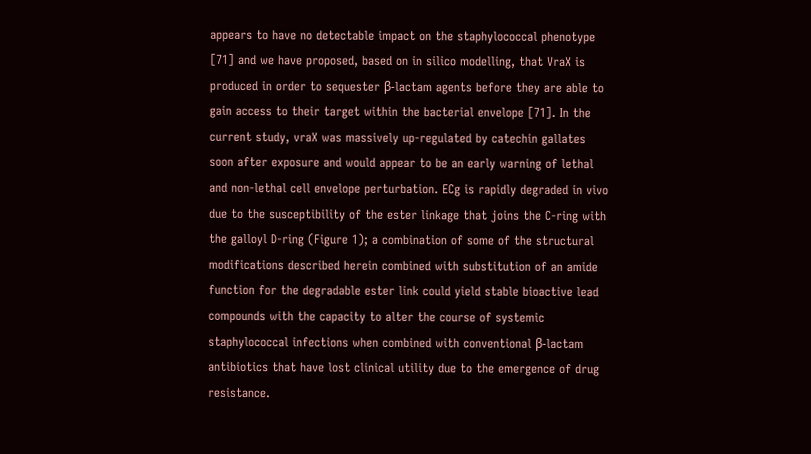appears to have no detectable impact on the staphylococcal phenotype [71] and we have proposed, based on in silico modelling, that VraX is produced in order to sequester β-lactam agents before they are able to gain access to their target within the bacterial envelope [71]. In the current study, vraX was massively up-regulated by catechin gallates soon after exposure and would appear to be an early warning of lethal and non-lethal cell envelope perturbation. ECg is rapidly degraded in vivo due to the susceptibility of the ester linkage that joins the C-ring with the galloyl D-ring (Figure 1); a combination of some of the structural modifications described herein combined with substitution of an amide function for the degradable ester link could yield stable bioactive lead compounds with the capacity to alter the course of systemic staphylococcal infections when combined with conventional β-lactam antibiotics that have lost clinical utility due to the emergence of drug resistance.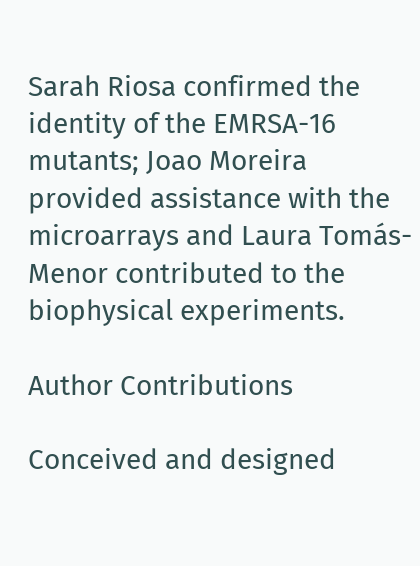Sarah Riosa confirmed the identity of the EMRSA-16 mutants; Joao Moreira provided assistance with the microarrays and Laura Tomás-Menor contributed to the biophysical experiments.

Author Contributions

Conceived and designed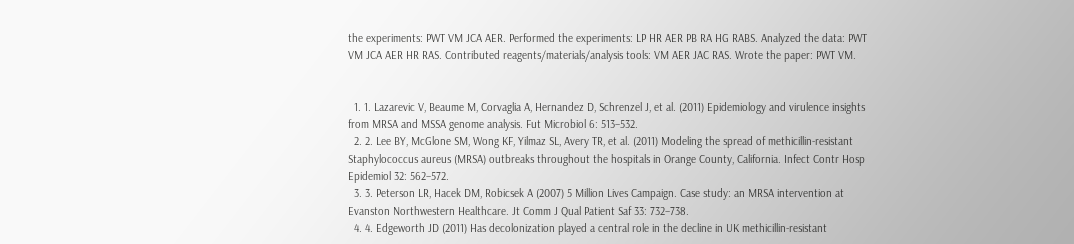the experiments: PWT VM JCA AER. Performed the experiments: LP HR AER PB RA HG RABS. Analyzed the data: PWT VM JCA AER HR RAS. Contributed reagents/materials/analysis tools: VM AER JAC RAS. Wrote the paper: PWT VM.


  1. 1. Lazarevic V, Beaume M, Corvaglia A, Hernandez D, Schrenzel J, et al. (2011) Epidemiology and virulence insights from MRSA and MSSA genome analysis. Fut Microbiol 6: 513–532.
  2. 2. Lee BY, McGlone SM, Wong KF, Yilmaz SL, Avery TR, et al. (2011) Modeling the spread of methicillin-resistant Staphylococcus aureus (MRSA) outbreaks throughout the hospitals in Orange County, California. Infect Contr Hosp Epidemiol 32: 562–572.
  3. 3. Peterson LR, Hacek DM, Robicsek A (2007) 5 Million Lives Campaign. Case study: an MRSA intervention at Evanston Northwestern Healthcare. Jt Comm J Qual Patient Saf 33: 732–738.
  4. 4. Edgeworth JD (2011) Has decolonization played a central role in the decline in UK methicillin-resistant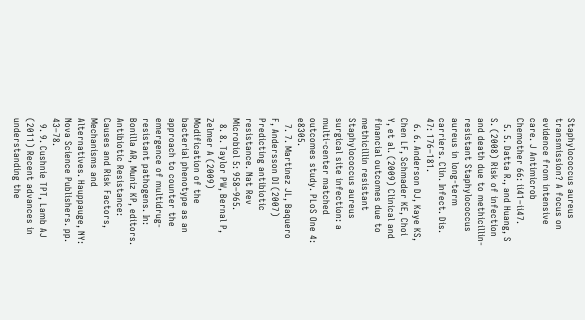Staphylococcus aureus transmission? A focus on evidence from intensive care. J Antimicrob Chemother 66: ii41–ii47.
  5. 5. Datta R., and Huang, S S. (2008) Risk of infection and death due to methicillin-resistant Staphylococcus aureus in long-term carriers. Clin. Infect. Dis. 47: 176–181.
  6. 6. Anderson DJ, Kaye KS, Chen LF, Schmader KE, Choi Y, et al. (2009) Clinical and financial outcomes due to methicillin resistant Staphylococcus aureus surgical site infection: a multi-center matched outcomes study. PLoS One 4: e8305.
  7. 7. Martinez JL, Baquero F, Andersson DI (2007) Predicting antibiotic resistance. Nat Rev Microbiol 5: 958–965.
  8. 8. Taylor PW, Bernal P, Zelmer A (2009) Modification of the bacterial phenotype as an approach to counter the emergence of multidrug-resistant pathogens. In: Bonilla AR, Muniz KP, editors. Antibiotic Resistance: Causes and Risk Factors, Mechanisms and Alternatives. Hauppauge, NY: Nova Science Publishers. pp. 43–78.
  9. 9. Cushnie TPT, Lamb AJ (2011) Recent advances in understanding the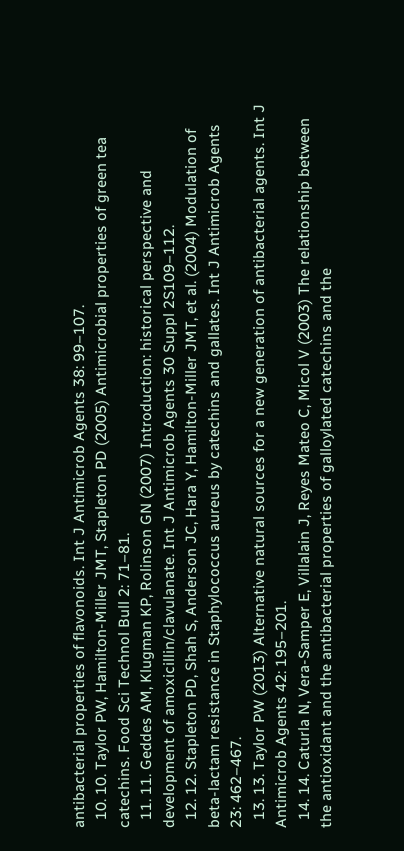antibacterial properties of flavonoids. Int J Antimicrob Agents 38: 99–107.
  10. 10. Taylor PW, Hamilton-Miller JMT, Stapleton PD (2005) Antimicrobial properties of green tea catechins. Food Sci Technol Bull 2: 71–81.
  11. 11. Geddes AM, Klugman KP, Rolinson GN (2007) Introduction: historical perspective and development of amoxicillin/clavulanate. Int J Antimicrob Agents 30 Suppl 2S109–112.
  12. 12. Stapleton PD, Shah S, Anderson JC, Hara Y, Hamilton-Miller JMT, et al. (2004) Modulation of beta-lactam resistance in Staphylococcus aureus by catechins and gallates. Int J Antimicrob Agents 23: 462–467.
  13. 13. Taylor PW (2013) Alternative natural sources for a new generation of antibacterial agents. Int J Antimicrob Agents 42: 195–201.
  14. 14. Caturla N, Vera-Samper E, Villalain J, Reyes Mateo C, Micol V (2003) The relationship between the antioxidant and the antibacterial properties of galloylated catechins and the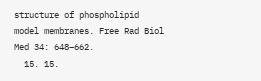structure of phospholipid model membranes. Free Rad Biol Med 34: 648–662.
  15. 15.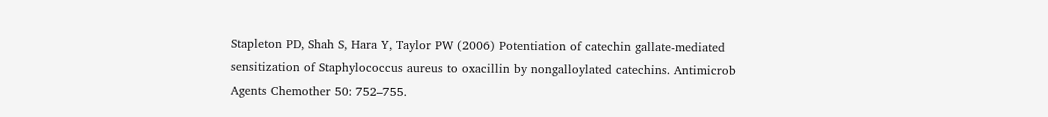Stapleton PD, Shah S, Hara Y, Taylor PW (2006) Potentiation of catechin gallate-mediated sensitization of Staphylococcus aureus to oxacillin by nongalloylated catechins. Antimicrob Agents Chemother 50: 752–755.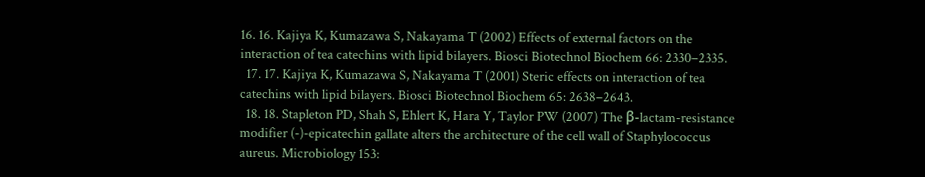16. 16. Kajiya K, Kumazawa S, Nakayama T (2002) Effects of external factors on the interaction of tea catechins with lipid bilayers. Biosci Biotechnol Biochem 66: 2330–2335.
  17. 17. Kajiya K, Kumazawa S, Nakayama T (2001) Steric effects on interaction of tea catechins with lipid bilayers. Biosci Biotechnol Biochem 65: 2638–2643.
  18. 18. Stapleton PD, Shah S, Ehlert K, Hara Y, Taylor PW (2007) The β-lactam-resistance modifier (-)-epicatechin gallate alters the architecture of the cell wall of Staphylococcus aureus. Microbiology 153: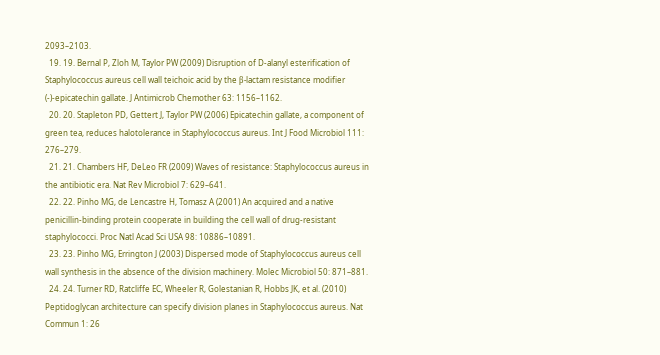2093–2103.
  19. 19. Bernal P, Zloh M, Taylor PW (2009) Disruption of D-alanyl esterification of Staphylococcus aureus cell wall teichoic acid by the β-lactam resistance modifier (-)-epicatechin gallate. J Antimicrob Chemother 63: 1156–1162.
  20. 20. Stapleton PD, Gettert J, Taylor PW (2006) Epicatechin gallate, a component of green tea, reduces halotolerance in Staphylococcus aureus. Int J Food Microbiol 111: 276–279.
  21. 21. Chambers HF, DeLeo FR (2009) Waves of resistance: Staphylococcus aureus in the antibiotic era. Nat Rev Microbiol 7: 629–641.
  22. 22. Pinho MG, de Lencastre H, Tomasz A (2001) An acquired and a native penicillin-binding protein cooperate in building the cell wall of drug-resistant staphylococci. Proc Natl Acad Sci USA 98: 10886–10891.
  23. 23. Pinho MG, Errington J (2003) Dispersed mode of Staphylococcus aureus cell wall synthesis in the absence of the division machinery. Molec Microbiol 50: 871–881.
  24. 24. Turner RD, Ratcliffe EC, Wheeler R, Golestanian R, Hobbs JK, et al. (2010) Peptidoglycan architecture can specify division planes in Staphylococcus aureus. Nat Commun 1: 26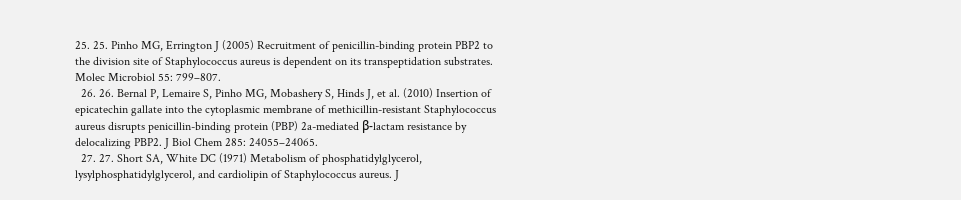25. 25. Pinho MG, Errington J (2005) Recruitment of penicillin-binding protein PBP2 to the division site of Staphylococcus aureus is dependent on its transpeptidation substrates. Molec Microbiol 55: 799–807.
  26. 26. Bernal P, Lemaire S, Pinho MG, Mobashery S, Hinds J, et al. (2010) Insertion of epicatechin gallate into the cytoplasmic membrane of methicillin-resistant Staphylococcus aureus disrupts penicillin-binding protein (PBP) 2a-mediated β-lactam resistance by delocalizing PBP2. J Biol Chem 285: 24055–24065.
  27. 27. Short SA, White DC (1971) Metabolism of phosphatidylglycerol, lysylphosphatidylglycerol, and cardiolipin of Staphylococcus aureus. J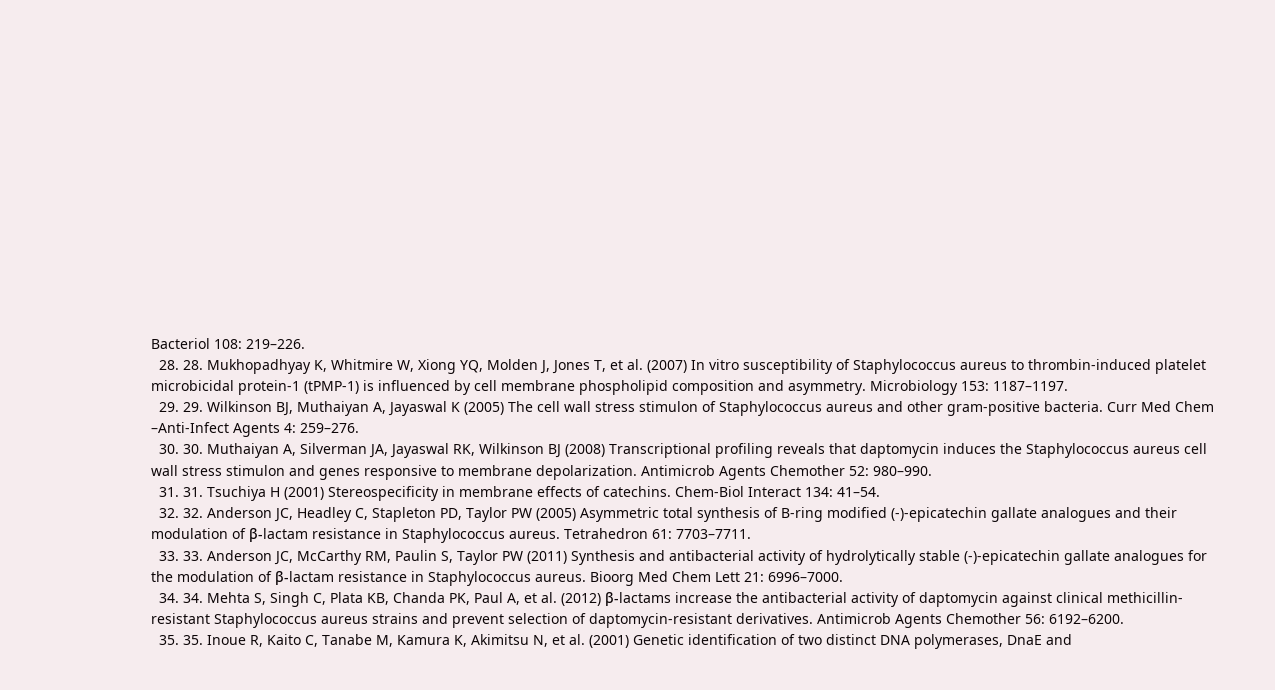Bacteriol 108: 219–226.
  28. 28. Mukhopadhyay K, Whitmire W, Xiong YQ, Molden J, Jones T, et al. (2007) In vitro susceptibility of Staphylococcus aureus to thrombin-induced platelet microbicidal protein-1 (tPMP-1) is influenced by cell membrane phospholipid composition and asymmetry. Microbiology 153: 1187–1197.
  29. 29. Wilkinson BJ, Muthaiyan A, Jayaswal K (2005) The cell wall stress stimulon of Staphylococcus aureus and other gram-positive bacteria. Curr Med Chem –Anti-Infect Agents 4: 259–276.
  30. 30. Muthaiyan A, Silverman JA, Jayaswal RK, Wilkinson BJ (2008) Transcriptional profiling reveals that daptomycin induces the Staphylococcus aureus cell wall stress stimulon and genes responsive to membrane depolarization. Antimicrob Agents Chemother 52: 980–990.
  31. 31. Tsuchiya H (2001) Stereospecificity in membrane effects of catechins. Chem-Biol Interact 134: 41–54.
  32. 32. Anderson JC, Headley C, Stapleton PD, Taylor PW (2005) Asymmetric total synthesis of B-ring modified (-)-epicatechin gallate analogues and their modulation of β-lactam resistance in Staphylococcus aureus. Tetrahedron 61: 7703–7711.
  33. 33. Anderson JC, McCarthy RM, Paulin S, Taylor PW (2011) Synthesis and antibacterial activity of hydrolytically stable (-)-epicatechin gallate analogues for the modulation of β-lactam resistance in Staphylococcus aureus. Bioorg Med Chem Lett 21: 6996–7000.
  34. 34. Mehta S, Singh C, Plata KB, Chanda PK, Paul A, et al. (2012) β-lactams increase the antibacterial activity of daptomycin against clinical methicillin-resistant Staphylococcus aureus strains and prevent selection of daptomycin-resistant derivatives. Antimicrob Agents Chemother 56: 6192–6200.
  35. 35. Inoue R, Kaito C, Tanabe M, Kamura K, Akimitsu N, et al. (2001) Genetic identification of two distinct DNA polymerases, DnaE and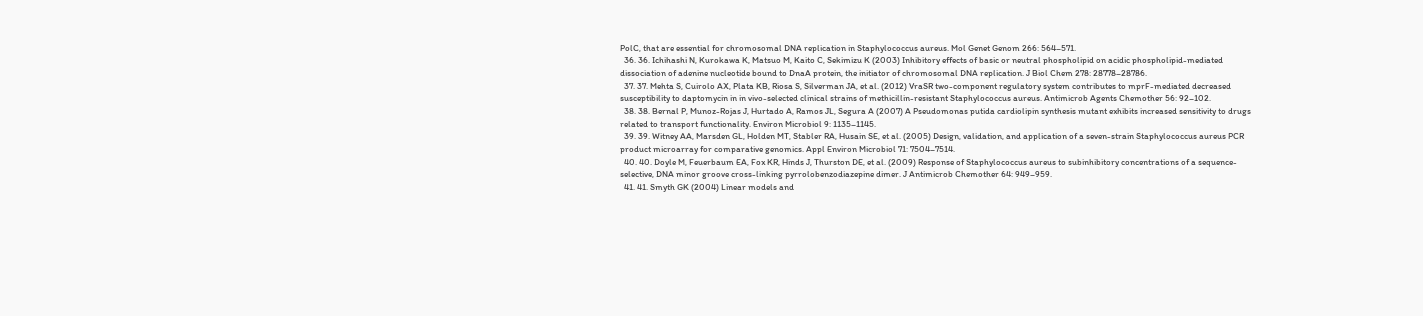PolC, that are essential for chromosomal DNA replication in Staphylococcus aureus. Mol Genet Genom 266: 564–571.
  36. 36. Ichihashi N, Kurokawa K, Matsuo M, Kaito C, Sekimizu K (2003) Inhibitory effects of basic or neutral phospholipid on acidic phospholipid-mediated dissociation of adenine nucleotide bound to DnaA protein, the initiator of chromosomal DNA replication. J Biol Chem 278: 28778–28786.
  37. 37. Mehta S, Cuirolo AX, Plata KB, Riosa S, Silverman JA, et al. (2012) VraSR two-component regulatory system contributes to mprF-mediated decreased susceptibility to daptomycin in in vivo-selected clinical strains of methicillin-resistant Staphylococcus aureus. Antimicrob Agents Chemother 56: 92–102.
  38. 38. Bernal P, Munoz-Rojas J, Hurtado A, Ramos JL, Segura A (2007) A Pseudomonas putida cardiolipin synthesis mutant exhibits increased sensitivity to drugs related to transport functionality. Environ Microbiol 9: 1135–1145.
  39. 39. Witney AA, Marsden GL, Holden MT, Stabler RA, Husain SE, et al. (2005) Design, validation, and application of a seven-strain Staphylococcus aureus PCR product microarray for comparative genomics. Appl Environ Microbiol 71: 7504–7514.
  40. 40. Doyle M, Feuerbaum EA, Fox KR, Hinds J, Thurston DE, et al. (2009) Response of Staphylococcus aureus to subinhibitory concentrations of a sequence-selective, DNA minor groove cross-linking pyrrolobenzodiazepine dimer. J Antimicrob Chemother 64: 949–959.
  41. 41. Smyth GK (2004) Linear models and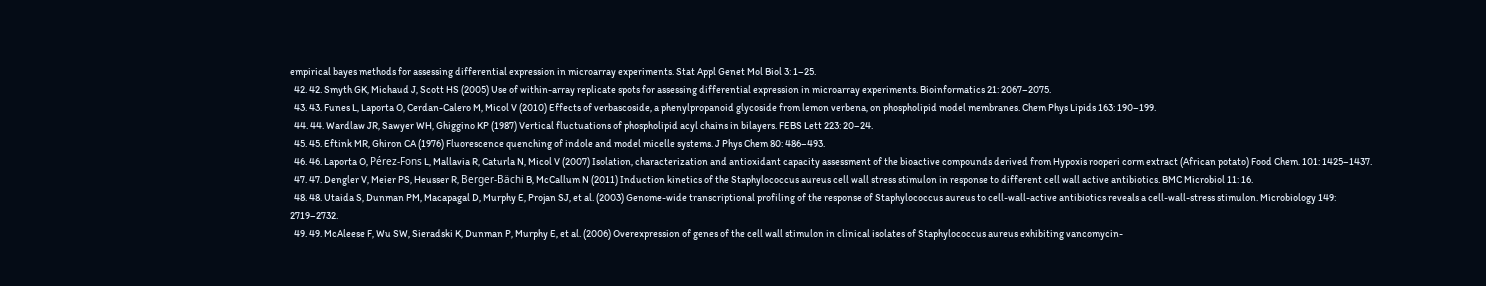empirical bayes methods for assessing differential expression in microarray experiments. Stat Appl Genet Mol Biol 3: 1–25.
  42. 42. Smyth GK, Michaud J, Scott HS (2005) Use of within-array replicate spots for assessing differential expression in microarray experiments. Bioinformatics 21: 2067–2075.
  43. 43. Funes L, Laporta O, Cerdan-Calero M, Micol V (2010) Effects of verbascoside, a phenylpropanoid glycoside from lemon verbena, on phospholipid model membranes. Chem Phys Lipids 163: 190–199.
  44. 44. Wardlaw JR, Sawyer WH, Ghiggino KP (1987) Vertical fluctuations of phospholipid acyl chains in bilayers. FEBS Lett 223: 20–24.
  45. 45. Eftink MR, Ghiron CA (1976) Fluorescence quenching of indole and model micelle systems. J Phys Chem 80: 486–493.
  46. 46. Laporta O, Pérez-Fons L, Mallavia R, Caturla N, Micol V (2007) Isolation, characterization and antioxidant capacity assessment of the bioactive compounds derived from Hypoxis rooperi corm extract (African potato) Food Chem. 101: 1425–1437.
  47. 47. Dengler V, Meier PS, Heusser R, Berger-Bächi B, McCallum N (2011) Induction kinetics of the Staphylococcus aureus cell wall stress stimulon in response to different cell wall active antibiotics. BMC Microbiol 11: 16.
  48. 48. Utaida S, Dunman PM, Macapagal D, Murphy E, Projan SJ, et al. (2003) Genome-wide transcriptional profiling of the response of Staphylococcus aureus to cell-wall-active antibiotics reveals a cell-wall-stress stimulon. Microbiology 149: 2719–2732.
  49. 49. McAleese F, Wu SW, Sieradski K, Dunman P, Murphy E, et al. (2006) Overexpression of genes of the cell wall stimulon in clinical isolates of Staphylococcus aureus exhibiting vancomycin-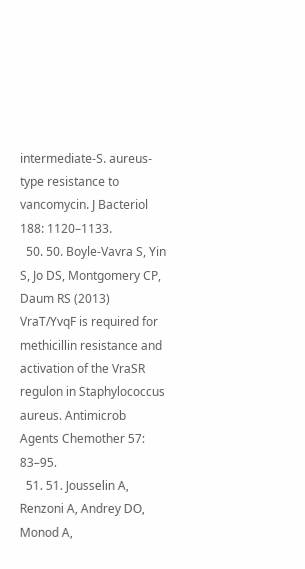intermediate-S. aureus-type resistance to vancomycin. J Bacteriol 188: 1120–1133.
  50. 50. Boyle-Vavra S, Yin S, Jo DS, Montgomery CP, Daum RS (2013) VraT/YvqF is required for methicillin resistance and activation of the VraSR regulon in Staphylococcus aureus. Antimicrob Agents Chemother 57: 83–95.
  51. 51. Jousselin A, Renzoni A, Andrey DO, Monod A,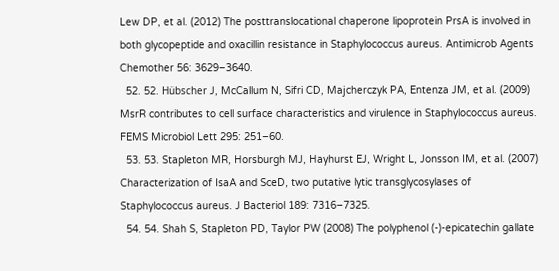Lew DP, et al. (2012) The posttranslocational chaperone lipoprotein PrsA is involved in both glycopeptide and oxacillin resistance in Staphylococcus aureus. Antimicrob Agents Chemother 56: 3629–3640.
  52. 52. Hübscher J, McCallum N, Sifri CD, Majcherczyk PA, Entenza JM, et al. (2009) MsrR contributes to cell surface characteristics and virulence in Staphylococcus aureus. FEMS Microbiol Lett 295: 251–60.
  53. 53. Stapleton MR, Horsburgh MJ, Hayhurst EJ, Wright L, Jonsson IM, et al. (2007) Characterization of IsaA and SceD, two putative lytic transglycosylases of Staphylococcus aureus. J Bacteriol 189: 7316–7325.
  54. 54. Shah S, Stapleton PD, Taylor PW (2008) The polyphenol (-)-epicatechin gallate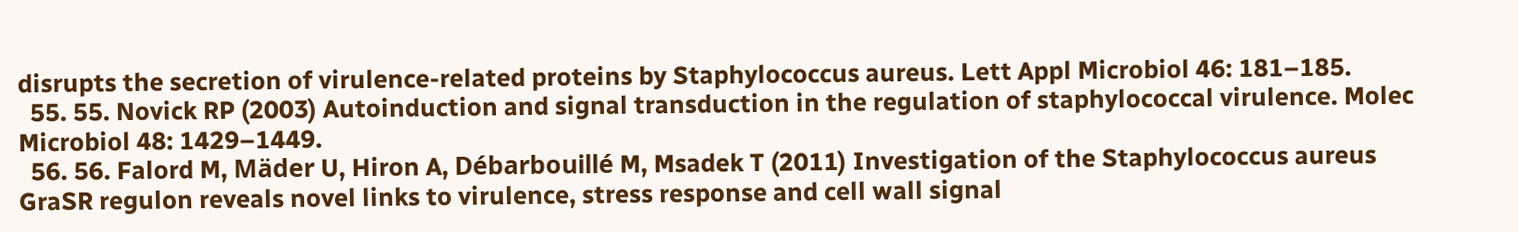disrupts the secretion of virulence-related proteins by Staphylococcus aureus. Lett Appl Microbiol 46: 181–185.
  55. 55. Novick RP (2003) Autoinduction and signal transduction in the regulation of staphylococcal virulence. Molec Microbiol 48: 1429–1449.
  56. 56. Falord M, Mäder U, Hiron A, Débarbouillé M, Msadek T (2011) Investigation of the Staphylococcus aureus GraSR regulon reveals novel links to virulence, stress response and cell wall signal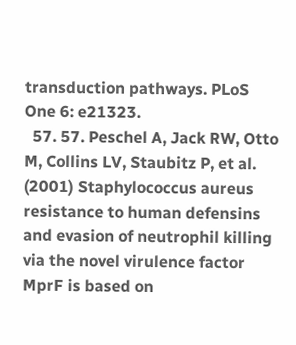transduction pathways. PLoS One 6: e21323.
  57. 57. Peschel A, Jack RW, Otto M, Collins LV, Staubitz P, et al. (2001) Staphylococcus aureus resistance to human defensins and evasion of neutrophil killing via the novel virulence factor MprF is based on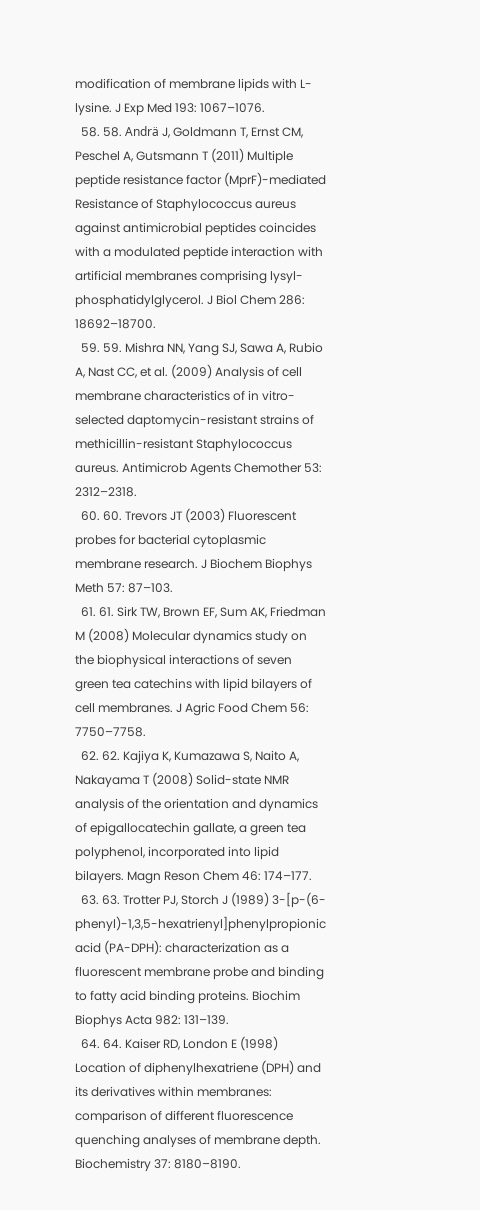modification of membrane lipids with L-lysine. J Exp Med 193: 1067–1076.
  58. 58. Andrä J, Goldmann T, Ernst CM, Peschel A, Gutsmann T (2011) Multiple peptide resistance factor (MprF)-mediated Resistance of Staphylococcus aureus against antimicrobial peptides coincides with a modulated peptide interaction with artificial membranes comprising lysyl-phosphatidylglycerol. J Biol Chem 286: 18692–18700.
  59. 59. Mishra NN, Yang SJ, Sawa A, Rubio A, Nast CC, et al. (2009) Analysis of cell membrane characteristics of in vitro-selected daptomycin-resistant strains of methicillin-resistant Staphylococcus aureus. Antimicrob Agents Chemother 53: 2312–2318.
  60. 60. Trevors JT (2003) Fluorescent probes for bacterial cytoplasmic membrane research. J Biochem Biophys Meth 57: 87–103.
  61. 61. Sirk TW, Brown EF, Sum AK, Friedman M (2008) Molecular dynamics study on the biophysical interactions of seven green tea catechins with lipid bilayers of cell membranes. J Agric Food Chem 56: 7750–7758.
  62. 62. Kajiya K, Kumazawa S, Naito A, Nakayama T (2008) Solid-state NMR analysis of the orientation and dynamics of epigallocatechin gallate, a green tea polyphenol, incorporated into lipid bilayers. Magn Reson Chem 46: 174–177.
  63. 63. Trotter PJ, Storch J (1989) 3-[p-(6-phenyl)-1,3,5-hexatrienyl]phenylpropionic acid (PA-DPH): characterization as a fluorescent membrane probe and binding to fatty acid binding proteins. Biochim Biophys Acta 982: 131–139.
  64. 64. Kaiser RD, London E (1998) Location of diphenylhexatriene (DPH) and its derivatives within membranes: comparison of different fluorescence quenching analyses of membrane depth. Biochemistry 37: 8180–8190.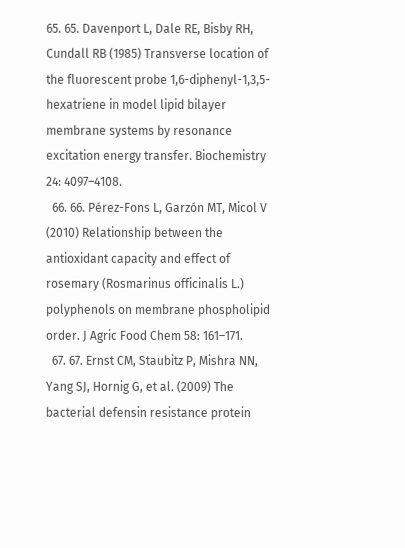65. 65. Davenport L, Dale RE, Bisby RH, Cundall RB (1985) Transverse location of the fluorescent probe 1,6-diphenyl-1,3,5-hexatriene in model lipid bilayer membrane systems by resonance excitation energy transfer. Biochemistry 24: 4097–4108.
  66. 66. Pérez-Fons L, Garzón MT, Micol V (2010) Relationship between the antioxidant capacity and effect of rosemary (Rosmarinus officinalis L.) polyphenols on membrane phospholipid order. J Agric Food Chem 58: 161–171.
  67. 67. Ernst CM, Staubitz P, Mishra NN, Yang SJ, Hornig G, et al. (2009) The bacterial defensin resistance protein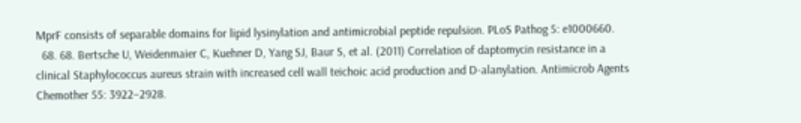MprF consists of separable domains for lipid lysinylation and antimicrobial peptide repulsion. PLoS Pathog 5: e1000660.
  68. 68. Bertsche U, Weidenmaier C, Kuehner D, Yang SJ, Baur S, et al. (2011) Correlation of daptomycin resistance in a clinical Staphylococcus aureus strain with increased cell wall teichoic acid production and D-alanylation. Antimicrob Agents Chemother 55: 3922–2928.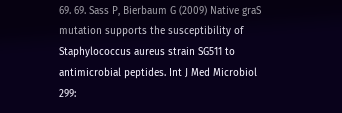69. 69. Sass P, Bierbaum G (2009) Native graS mutation supports the susceptibility of Staphylococcus aureus strain SG511 to antimicrobial peptides. Int J Med Microbiol 299: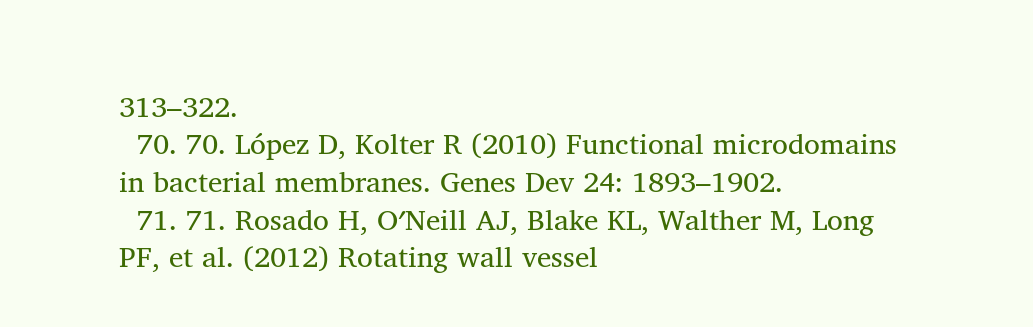313–322.
  70. 70. López D, Kolter R (2010) Functional microdomains in bacterial membranes. Genes Dev 24: 1893–1902.
  71. 71. Rosado H, O′Neill AJ, Blake KL, Walther M, Long PF, et al. (2012) Rotating wall vessel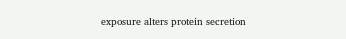exposure alters protein secretion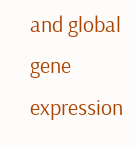and global gene expression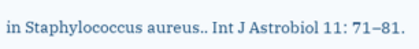in Staphylococcus aureus.. Int J Astrobiol 11: 71–81.